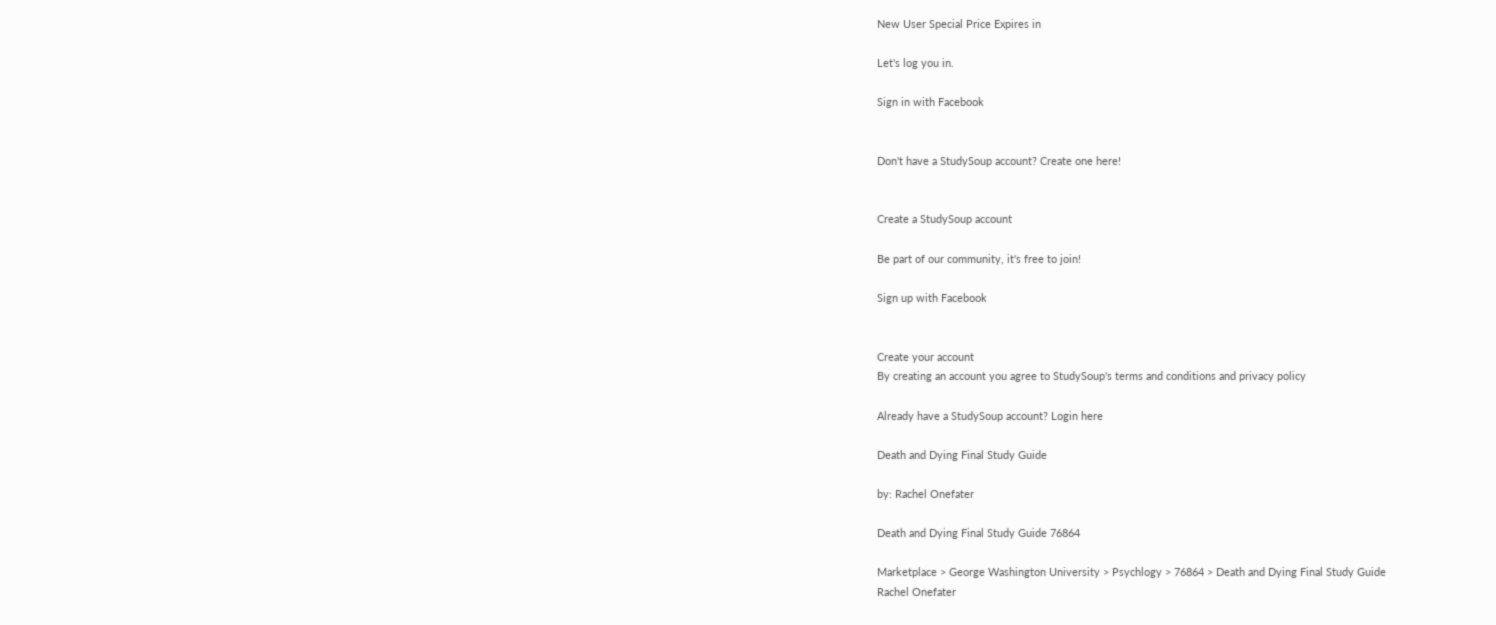New User Special Price Expires in

Let's log you in.

Sign in with Facebook


Don't have a StudySoup account? Create one here!


Create a StudySoup account

Be part of our community, it's free to join!

Sign up with Facebook


Create your account
By creating an account you agree to StudySoup's terms and conditions and privacy policy

Already have a StudySoup account? Login here

Death and Dying Final Study Guide

by: Rachel Onefater

Death and Dying Final Study Guide 76864

Marketplace > George Washington University > Psychlogy > 76864 > Death and Dying Final Study Guide
Rachel Onefater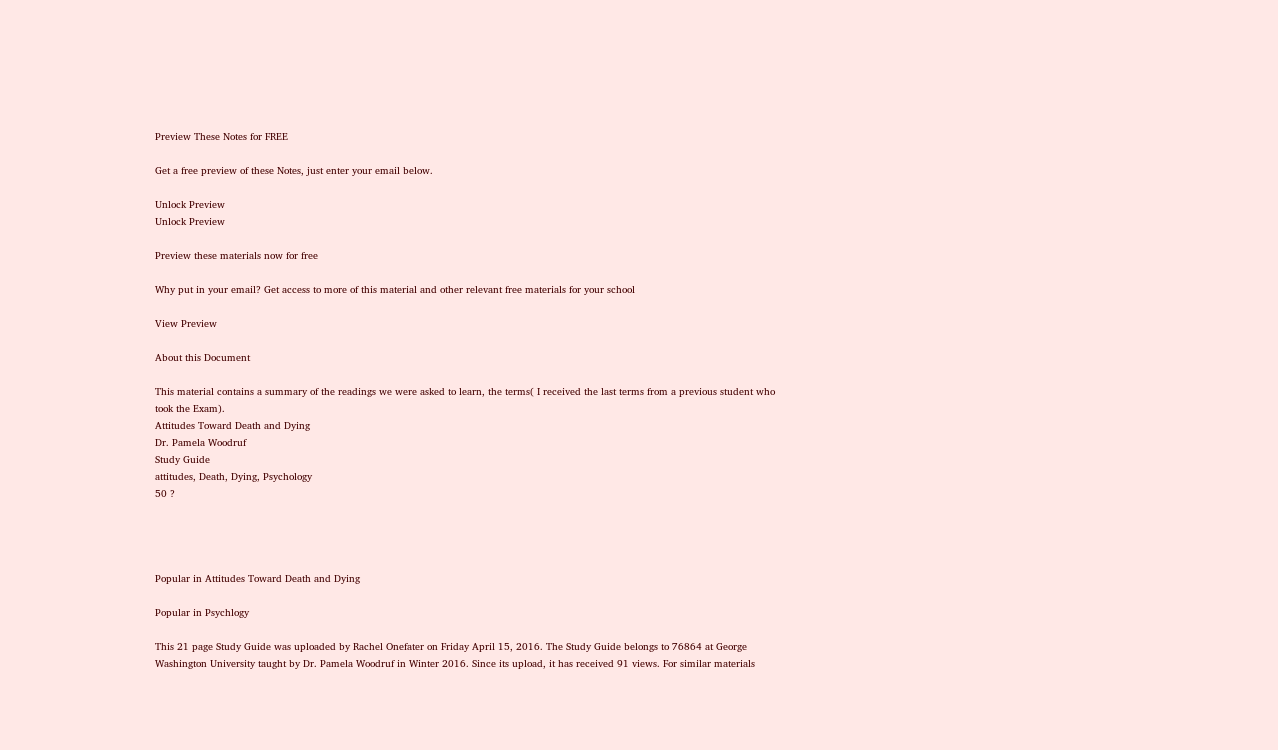Preview These Notes for FREE

Get a free preview of these Notes, just enter your email below.

Unlock Preview
Unlock Preview

Preview these materials now for free

Why put in your email? Get access to more of this material and other relevant free materials for your school

View Preview

About this Document

This material contains a summary of the readings we were asked to learn, the terms( I received the last terms from a previous student who took the Exam).
Attitudes Toward Death and Dying
Dr. Pamela Woodruf
Study Guide
attitudes, Death, Dying, Psychology
50 ?




Popular in Attitudes Toward Death and Dying

Popular in Psychlogy

This 21 page Study Guide was uploaded by Rachel Onefater on Friday April 15, 2016. The Study Guide belongs to 76864 at George Washington University taught by Dr. Pamela Woodruf in Winter 2016. Since its upload, it has received 91 views. For similar materials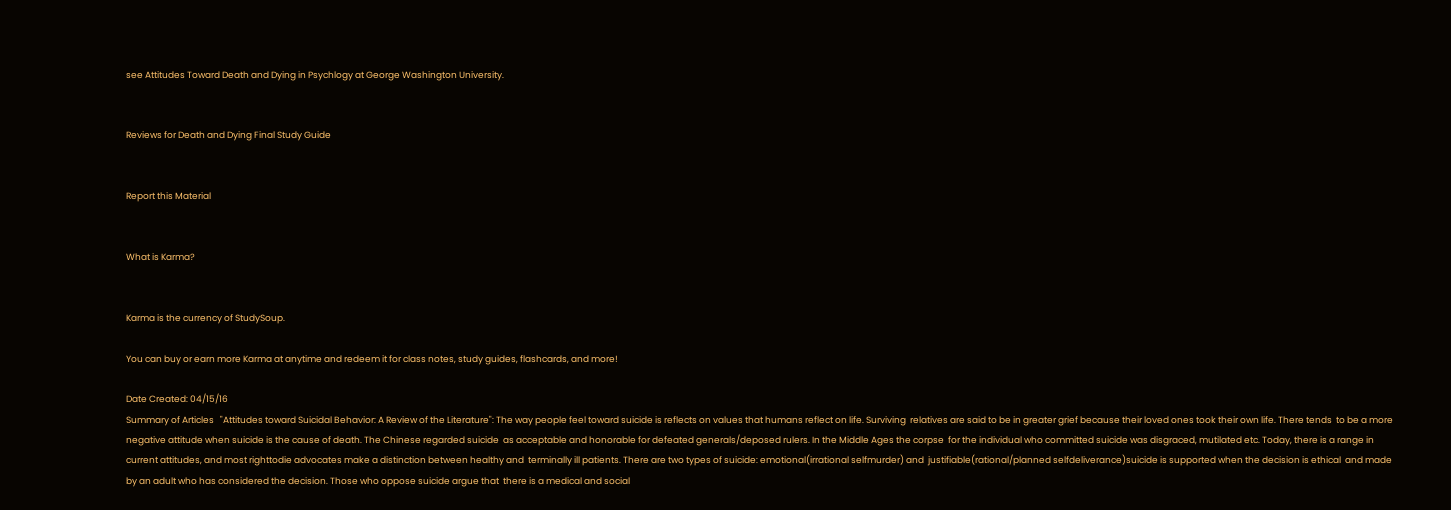see Attitudes Toward Death and Dying in Psychlogy at George Washington University.


Reviews for Death and Dying Final Study Guide


Report this Material


What is Karma?


Karma is the currency of StudySoup.

You can buy or earn more Karma at anytime and redeem it for class notes, study guides, flashcards, and more!

Date Created: 04/15/16
Summary of Articles   "Attitudes toward Suicidal Behavior: A Review of the Literature": The way people feel toward suicide is reflects on values that humans reflect on life. Surviving  relatives are said to be in greater grief because their loved ones took their own life. There tends  to be a more negative attitude when suicide is the cause of death. The Chinese regarded suicide  as acceptable and honorable for defeated generals/deposed rulers. In the Middle Ages the corpse  for the individual who committed suicide was disgraced, mutilated etc. Today, there is a range in current attitudes, and most righttodie advocates make a distinction between healthy and  terminally ill patients. There are two types of suicide: emotional(irrational selfmurder) and  justifiable(rational/planned selfdeliverance)suicide is supported when the decision is ethical  and made by an adult who has considered the decision. Those who oppose suicide argue that  there is a medical and social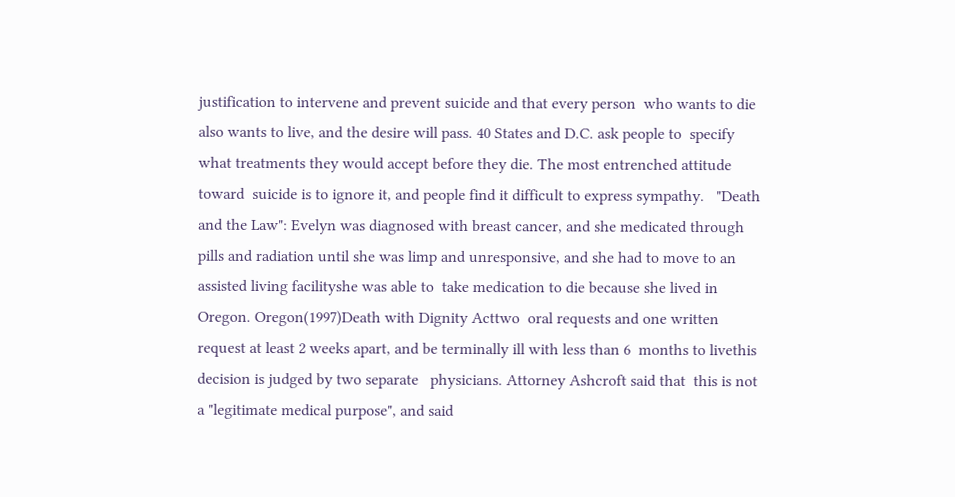justification to intervene and prevent suicide and that every person  who wants to die also wants to live, and the desire will pass. 40 States and D.C. ask people to  specify what treatments they would accept before they die. The most entrenched attitude toward  suicide is to ignore it, and people find it difficult to express sympathy.   "Death and the Law": Evelyn was diagnosed with breast cancer, and she medicated through pills and radiation until she was limp and unresponsive, and she had to move to an assisted living facilityshe was able to  take medication to die because she lived in Oregon. Oregon(1997)Death with Dignity Acttwo  oral requests and one written request at least 2 weeks apart, and be terminally ill with less than 6  months to livethis decision is judged by two separate   physicians. Attorney Ashcroft said that  this is not a "legitimate medical purpose", and said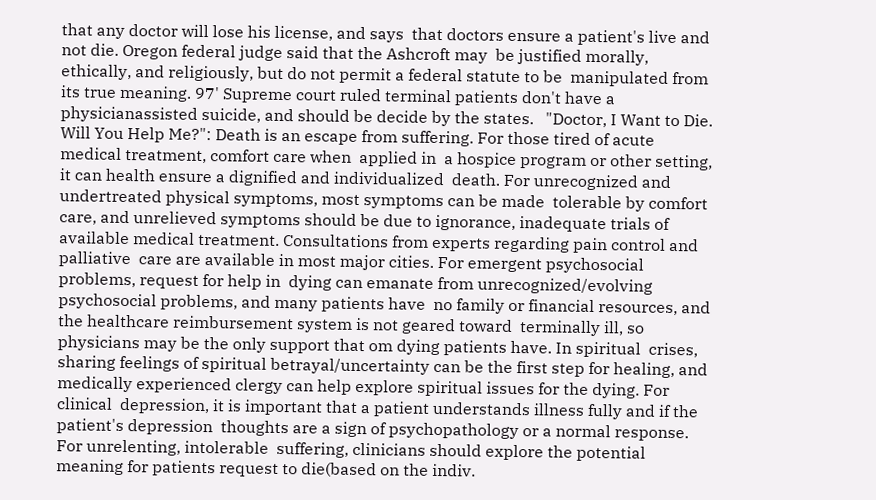that any doctor will lose his license, and says  that doctors ensure a patient's live and not die. Oregon federal judge said that the Ashcroft may  be justified morally, ethically, and religiously, but do not permit a federal statute to be  manipulated from its true meaning. 97' Supreme court ruled terminal patients don't have a  physicianassisted suicide, and should be decide by the states.   "Doctor, I Want to Die. Will You Help Me?": Death is an escape from suffering. For those tired of acute medical treatment, comfort care when  applied in  a hospice program or other setting, it can health ensure a dignified and individualized  death. For unrecognized and undertreated physical symptoms, most symptoms can be made  tolerable by comfort care, and unrelieved symptoms should be due to ignorance, inadequate trials of available medical treatment. Consultations from experts regarding pain control and palliative  care are available in most major cities. For emergent psychosocial problems, request for help in  dying can emanate from unrecognized/evolving psychosocial problems, and many patients have  no family or financial resources, and the healthcare reimbursement system is not geared toward  terminally ill, so physicians may be the only support that om dying patients have. In spiritual  crises, sharing feelings of spiritual betrayal/uncertainty can be the first step for healing, and  medically experienced clergy can help explore spiritual issues for the dying. For clinical  depression, it is important that a patient understands illness fully and if the patient's depression  thoughts are a sign of psychopathology or a normal response. For unrelenting, intolerable  suffering, clinicians should explore the potential meaning for patients request to die(based on the indiv.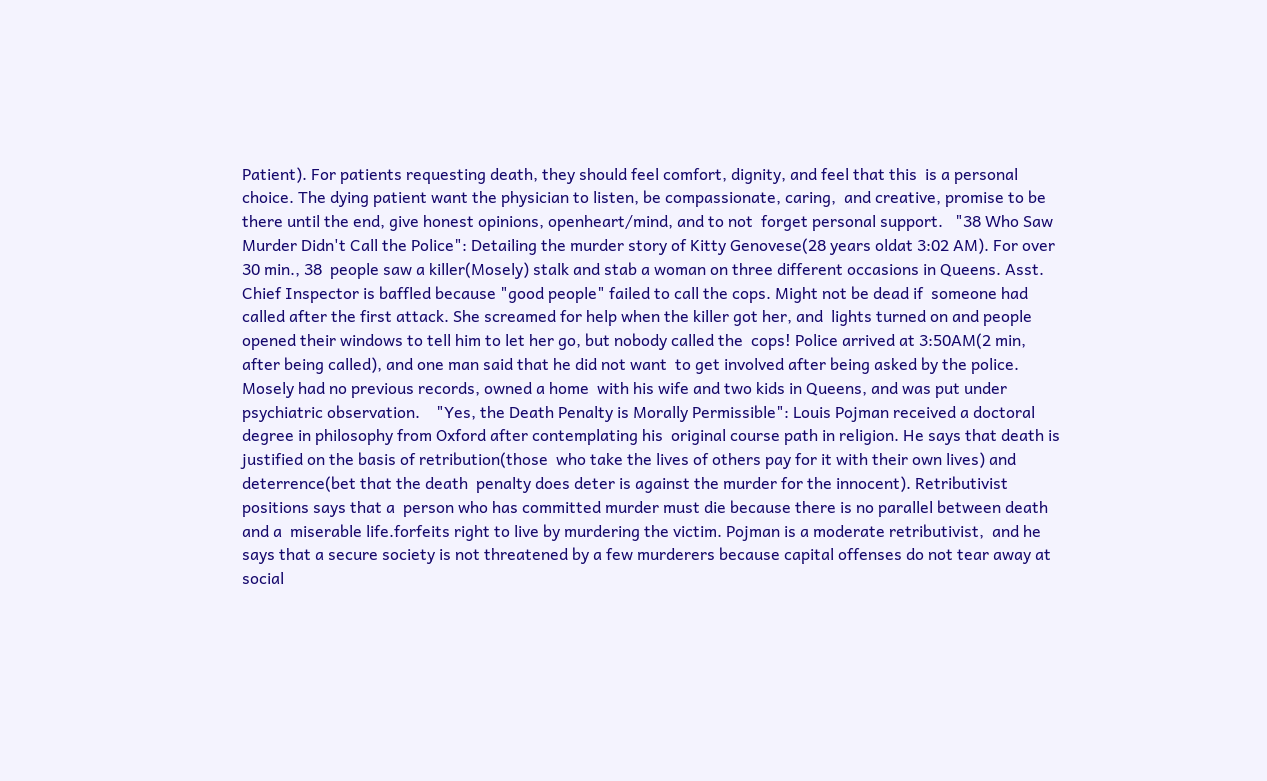Patient). For patients requesting death, they should feel comfort, dignity, and feel that this  is a personal choice. The dying patient want the physician to listen, be compassionate, caring,  and creative, promise to be there until the end, give honest opinions, openheart/mind, and to not  forget personal support.   "38 Who Saw Murder Didn't Call the Police": Detailing the murder story of Kitty Genovese(28 years oldat 3:02 AM). For over 30 min., 38  people saw a killer(Mosely) stalk and stab a woman on three different occasions in Queens. Asst. Chief Inspector is baffled because "good people" failed to call the cops. Might not be dead if  someone had called after the first attack. She screamed for help when the killer got her, and  lights turned on and people opened their windows to tell him to let her go, but nobody called the  cops! Police arrived at 3:50AM(2 min, after being called), and one man said that he did not want  to get involved after being asked by the police. Mosely had no previous records, owned a home  with his wife and two kids in Queens, and was put under psychiatric observation.    "Yes, the Death Penalty is Morally Permissible": Louis Pojman received a doctoral degree in philosophy from Oxford after contemplating his  original course path in religion. He says that death is justified on the basis of retribution(those  who take the lives of others pay for it with their own lives) and deterrence(bet that the death  penalty does deter is against the murder for the innocent). Retributivist positions says that a  person who has committed murder must die because there is no parallel between death and a  miserable life.forfeits right to live by murdering the victim. Pojman is a moderate retributivist,  and he says that a secure society is not threatened by a few murderers because capital offenses do not tear away at social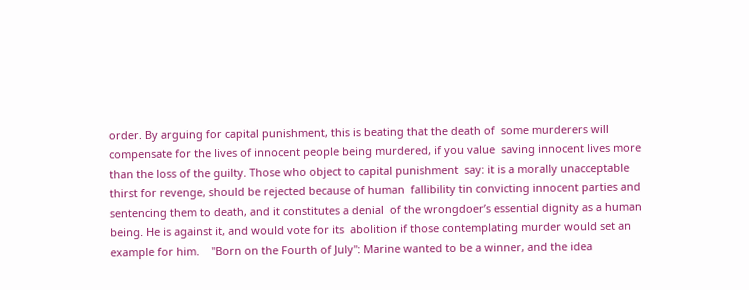order. By arguing for capital punishment, this is beating that the death of  some murderers will compensate for the lives of innocent people being murdered, if you value  saving innocent lives more than the loss of the guilty. Those who object to capital punishment  say: it is a morally unacceptable thirst for revenge, should be rejected because of human  fallibility tin convicting innocent parties and sentencing them to death, and it constitutes a denial  of the wrongdoer’s essential dignity as a human being. He is against it, and would vote for its  abolition if those contemplating murder would set an example for him.    "Born on the Fourth of July": Marine wanted to be a winner, and the idea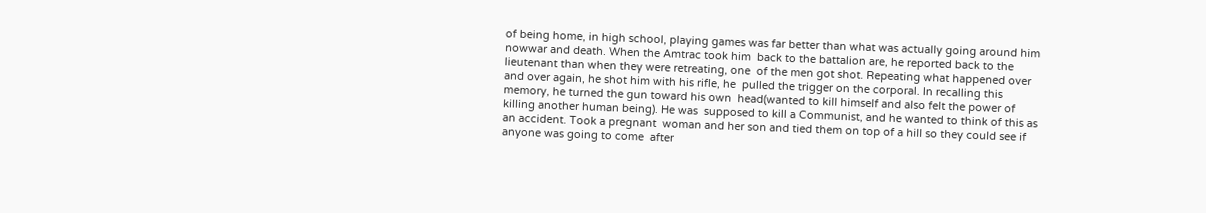of being home, in high school, playing games was far better than what was actually going around him nowwar and death. When the Amtrac took him  back to the battalion are, he reported back to the lieutenant than when they were retreating, one  of the men got shot. Repeating what happened over and over again, he shot him with his rifle, he  pulled the trigger on the corporal. In recalling this memory, he turned the gun toward his own  head(wanted to kill himself and also felt the power of killing another human being). He was  supposed to kill a Communist, and he wanted to think of this as an accident. Took a pregnant  woman and her son and tied them on top of a hill so they could see if anyone was going to come  after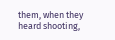them, when they heard shooting,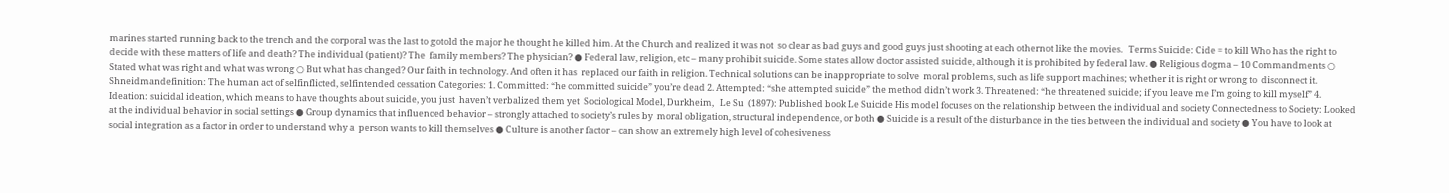marines started running back to the trench and the corporal was the last to gotold the major he thought he killed him. At the Church and realized it was not  so clear as bad guys and good guys just shooting at each othernot like the movies.   Terms Suicide: Cide = to kill Who has the right to decide with these matters of life and death? The individual (patient)? The  family members? The physician? ● Federal law, religion, etc – many prohibit suicide. Some states allow doctor assisted suicide, although it is prohibited by federal law. ● Religious dogma – 10 Commandments ○ Stated what was right and what was wrong ○ But what has changed? Our faith in technology. And often it has  replaced our faith in religion. Technical solutions can be inappropriate to solve  moral problems, such as life support machines; whether it is right or wrong to  disconnect it. Shneidmandefinition: The human act of selfinflicted, selfintended cessation Categories: 1. Committed: “he committed suicide” you’re dead 2. Attempted: “she attempted suicide” the method didn’t work 3. Threatened: “he threatened suicide; if you leave me I’m going to kill myself” 4. Ideation: suicidal ideation, which means to have thoughts about suicide, you just  haven’t verbalized them yet  Sociological Model, Durkheim,   Le Su  (1897): Published book Le Suicide His model focuses on the relationship between the individual and society Connectedness to Society: Looked at the individual behavior in social settings ● Group dynamics that influenced behavior – strongly attached to society’s rules by  moral obligation, structural independence, or both ● Suicide is a result of the disturbance in the ties between the individual and society ● You have to look at social integration as a factor in order to understand why a  person wants to kill themselves ● Culture is another factor – can show an extremely high level of cohesiveness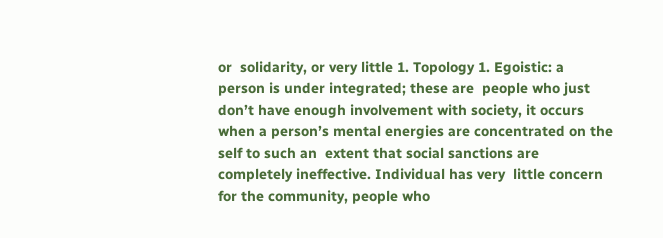or  solidarity, or very little 1. Topology 1. Egoistic: a person is under integrated; these are  people who just don’t have enough involvement with society, it occurs  when a person’s mental energies are concentrated on the self to such an  extent that social sanctions are completely ineffective. Individual has very  little concern for the community, people who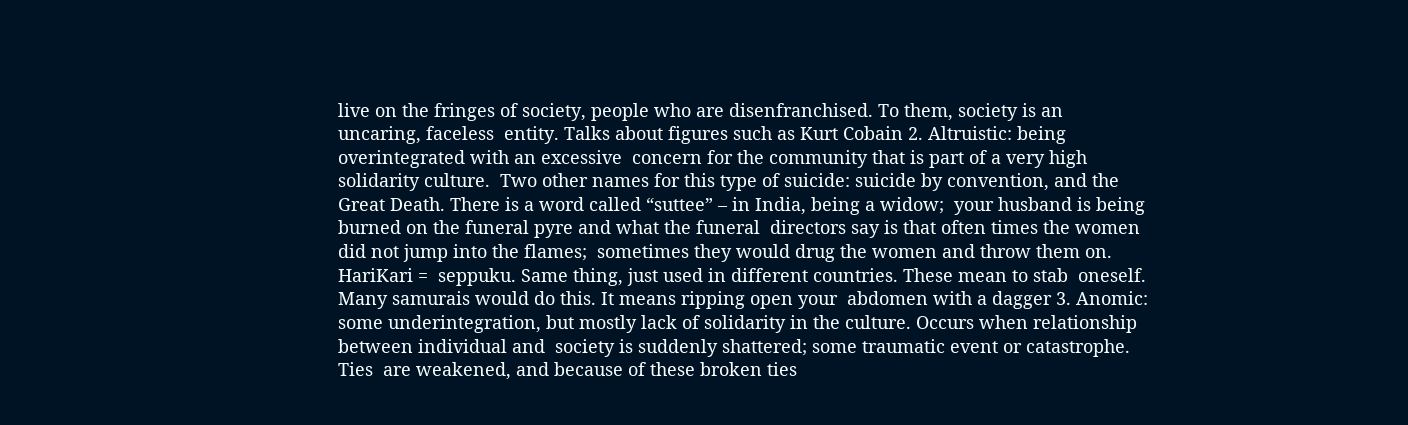live on the fringes of society, people who are disenfranchised. To them, society is an uncaring, faceless  entity. Talks about figures such as Kurt Cobain 2. Altruistic: being overintegrated with an excessive  concern for the community that is part of a very high solidarity culture.  Two other names for this type of suicide: suicide by convention, and the  Great Death. There is a word called “suttee” – in India, being a widow;  your husband is being burned on the funeral pyre and what the funeral  directors say is that often times the women did not jump into the flames;  sometimes they would drug the women and throw them on. HariKari =  seppuku. Same thing, just used in different countries. These mean to stab  oneself. Many samurais would do this. It means ripping open your  abdomen with a dagger 3. Anomic: some underintegration, but mostly lack of solidarity in the culture. Occurs when relationship between individual and  society is suddenly shattered; some traumatic event or catastrophe. Ties  are weakened, and because of these broken ties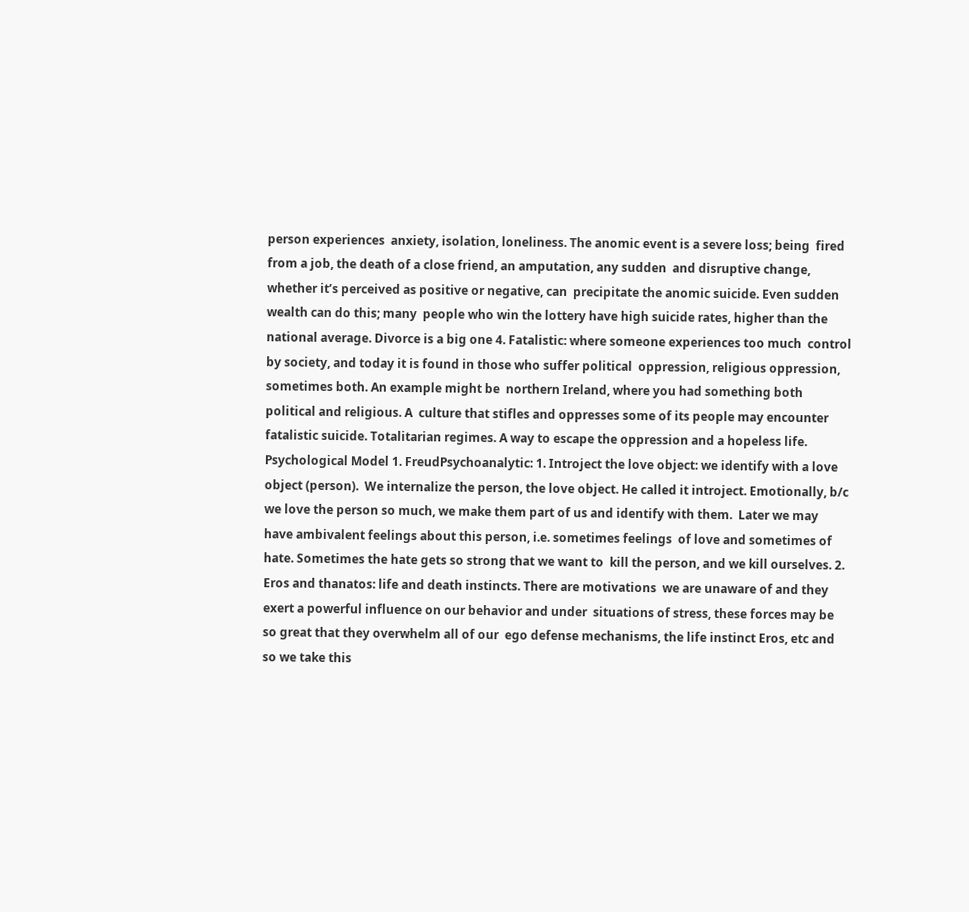person experiences  anxiety, isolation, loneliness. The anomic event is a severe loss; being  fired from a job, the death of a close friend, an amputation, any sudden  and disruptive change, whether it’s perceived as positive or negative, can  precipitate the anomic suicide. Even sudden wealth can do this; many  people who win the lottery have high suicide rates, higher than the  national average. Divorce is a big one 4. Fatalistic: where someone experiences too much  control by society, and today it is found in those who suffer political  oppression, religious oppression, sometimes both. An example might be  northern Ireland, where you had something both political and religious. A  culture that stifles and oppresses some of its people may encounter  fatalistic suicide. Totalitarian regimes. A way to escape the oppression and a hopeless life. Psychological Model 1. FreudPsychoanalytic: 1. Introject the love object: we identify with a love object (person).  We internalize the person, the love object. He called it introject. Emotionally, b/c  we love the person so much, we make them part of us and identify with them.  Later we may have ambivalent feelings about this person, i.e. sometimes feelings  of love and sometimes of hate. Sometimes the hate gets so strong that we want to  kill the person, and we kill ourselves. 2. Eros and thanatos: life and death instincts. There are motivations  we are unaware of and they exert a powerful influence on our behavior and under  situations of stress, these forces may be so great that they overwhelm all of our  ego defense mechanisms, the life instinct Eros, etc and so we take this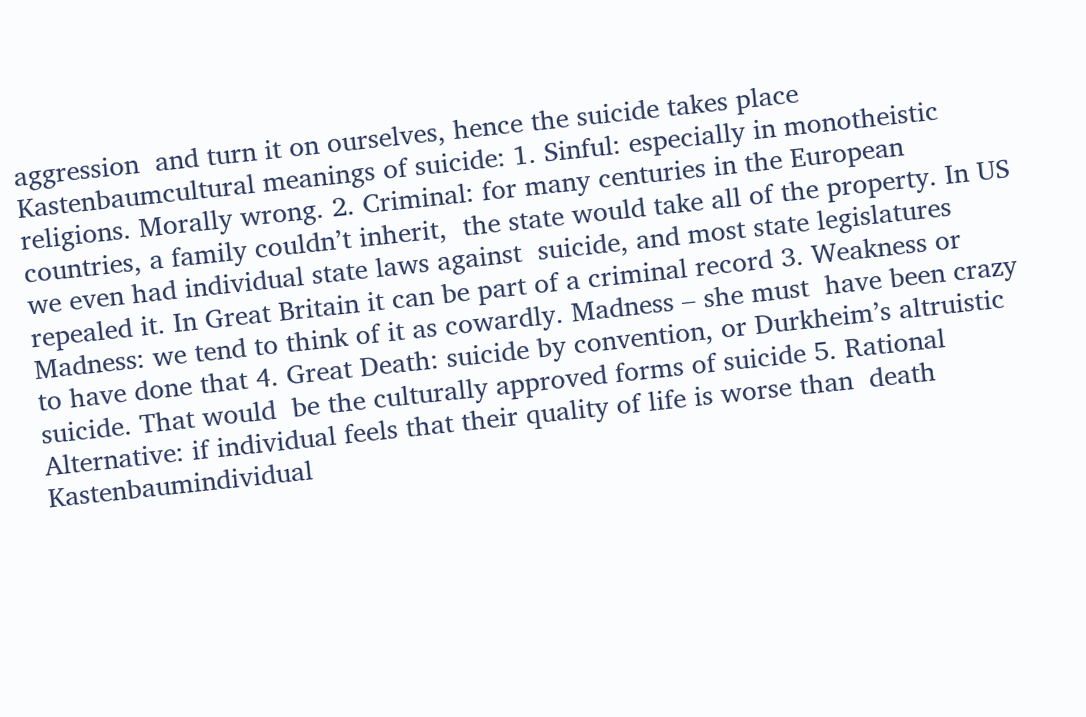aggression  and turn it on ourselves, hence the suicide takes place Kastenbaumcultural meanings of suicide: 1. Sinful: especially in monotheistic religions. Morally wrong. 2. Criminal: for many centuries in the European countries, a family couldn’t inherit,  the state would take all of the property. In US we even had individual state laws against  suicide, and most state legislatures repealed it. In Great Britain it can be part of a criminal record 3. Weakness or Madness: we tend to think of it as cowardly. Madness – she must  have been crazy to have done that 4. Great Death: suicide by convention, or Durkheim’s altruistic suicide. That would  be the culturally approved forms of suicide 5. Rational Alternative: if individual feels that their quality of life is worse than  death Kastenbaumindividual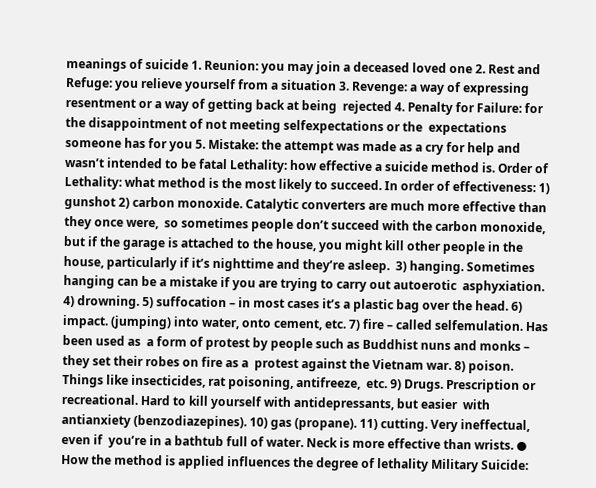meanings of suicide 1. Reunion: you may join a deceased loved one 2. Rest and Refuge: you relieve yourself from a situation 3. Revenge: a way of expressing resentment or a way of getting back at being  rejected 4. Penalty for Failure: for the disappointment of not meeting selfexpectations or the  expectations someone has for you 5. Mistake: the attempt was made as a cry for help and wasn’t intended to be fatal Lethality: how effective a suicide method is. Order of Lethality: what method is the most likely to succeed. In order of effectiveness: 1)  gunshot 2) carbon monoxide. Catalytic converters are much more effective than they once were,  so sometimes people don’t succeed with the carbon monoxide, but if the garage is attached to the house, you might kill other people in the house, particularly if it’s nighttime and they’re asleep.  3) hanging. Sometimes hanging can be a mistake if you are trying to carry out autoerotic  asphyxiation. 4) drowning. 5) suffocation – in most cases it’s a plastic bag over the head. 6)  impact. (jumping) into water, onto cement, etc. 7) fire – called selfemulation. Has been used as  a form of protest by people such as Buddhist nuns and monks – they set their robes on fire as a  protest against the Vietnam war. 8) poison. Things like insecticides, rat poisoning, antifreeze,  etc. 9) Drugs. Prescription or recreational. Hard to kill yourself with antidepressants, but easier  with antianxiety (benzodiazepines). 10) gas (propane). 11) cutting. Very ineffectual, even if  you’re in a bathtub full of water. Neck is more effective than wrists. ● How the method is applied influences the degree of lethality Military Suicide: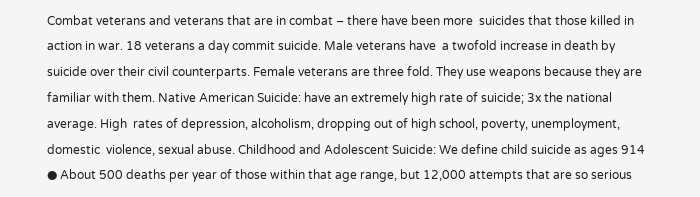Combat veterans and veterans that are in combat – there have been more  suicides that those killed in action in war. 18 veterans a day commit suicide. Male veterans have  a twofold increase in death by suicide over their civil counterparts. Female veterans are three fold. They use weapons because they are familiar with them. Native American Suicide: have an extremely high rate of suicide; 3x the national average. High  rates of depression, alcoholism, dropping out of high school, poverty, unemployment, domestic  violence, sexual abuse. Childhood and Adolescent Suicide: We define child suicide as ages 914 ● About 500 deaths per year of those within that age range, but 12,000 attempts that are so serious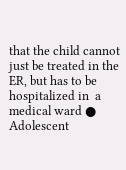that the child cannot just be treated in the ER, but has to be hospitalized in  a medical ward ● Adolescent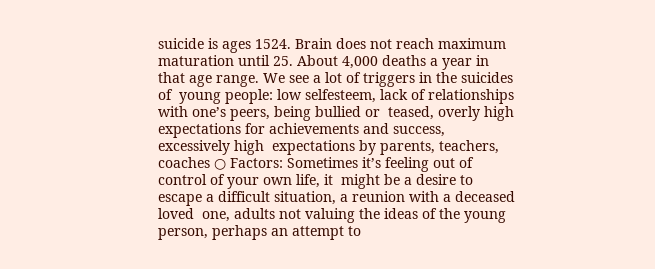suicide is ages 1524. Brain does not reach maximum maturation until 25. About 4,000 deaths a year in that age range. We see a lot of triggers in the suicides of  young people: low selfesteem, lack of relationships with one’s peers, being bullied or  teased, overly high expectations for achievements and success, excessively high  expectations by parents, teachers, coaches ○ Factors: Sometimes it’s feeling out of control of your own life, it  might be a desire to escape a difficult situation, a reunion with a deceased loved  one, adults not valuing the ideas of the young person, perhaps an attempt to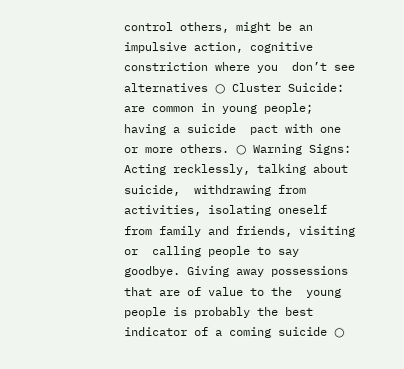control others, might be an impulsive action, cognitive constriction where you  don’t see alternatives ○ Cluster Suicide: are common in young people; having a suicide  pact with one or more others. ○ Warning Signs: Acting recklessly, talking about suicide,  withdrawing from activities, isolating oneself from family and friends, visiting or  calling people to say goodbye. Giving away possessions that are of value to the  young people is probably the best indicator of a coming suicide ○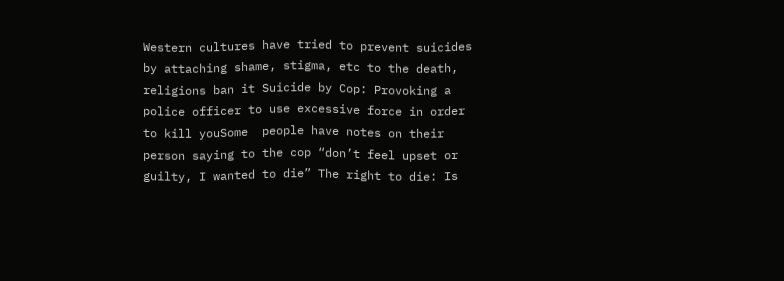Western cultures have tried to prevent suicides by attaching shame, stigma, etc to the death, religions ban it Suicide by Cop: Provoking a police officer to use excessive force in order to kill youSome  people have notes on their person saying to the cop “don’t feel upset or guilty, I wanted to die” The right to die: Is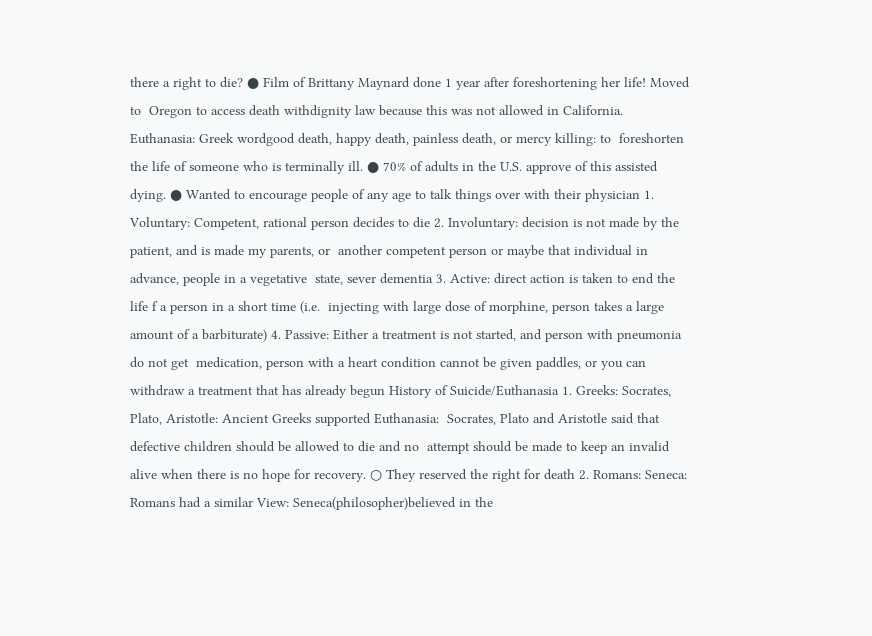there a right to die? ● Film of Brittany Maynard done 1 year after foreshortening her life! Moved to  Oregon to access death withdignity law because this was not allowed in California. Euthanasia: Greek wordgood death, happy death, painless death, or mercy killing: to  foreshorten the life of someone who is terminally ill. ● 70% of adults in the U.S. approve of this assisted dying. ● Wanted to encourage people of any age to talk things over with their physician 1. Voluntary: Competent, rational person decides to die 2. Involuntary: decision is not made by the patient, and is made my parents, or  another competent person or maybe that individual in advance, people in a vegetative  state, sever dementia 3. Active: direct action is taken to end the life f a person in a short time (i.e.  injecting with large dose of morphine, person takes a large amount of a barbiturate) 4. Passive: Either a treatment is not started, and person with pneumonia do not get  medication, person with a heart condition cannot be given paddles, or you can withdraw a treatment that has already begun History of Suicide/Euthanasia 1. Greeks: Socrates, Plato, Aristotle: Ancient Greeks supported Euthanasia:  Socrates, Plato and Aristotle said that defective children should be allowed to die and no  attempt should be made to keep an invalid alive when there is no hope for recovery. ○ They reserved the right for death 2. Romans: Seneca: Romans had a similar View: Seneca(philosopher)believed in the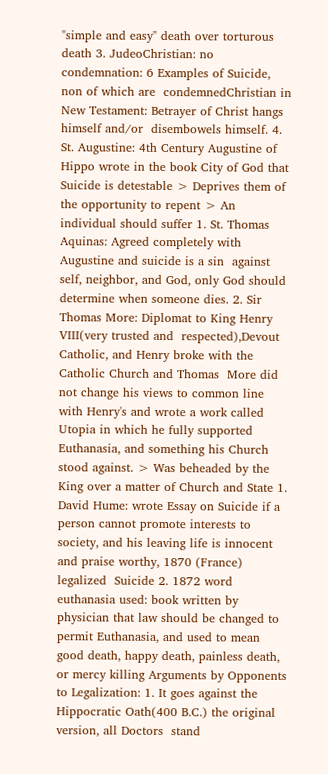"simple and easy" death over torturous death 3. JudeoChristian: no condemnation: 6 Examples of Suicide, non of which are  condemnedChristian in New Testament: Betrayer of Christ hangs himself and/or  disembowels himself. 4. St. Augustine: 4th Century Augustine of Hippo wrote in the book City of God that Suicide is detestable > Deprives them of the opportunity to repent > An individual should suffer 1. St. Thomas Aquinas: Agreed completely with Augustine and suicide is a sin  against self, neighbor, and God, only God should determine when someone dies. 2. Sir Thomas More: Diplomat to King Henry VIII(very trusted and  respected),Devout Catholic, and Henry broke with the Catholic Church and Thomas  More did not change his views to common line with Henry's and wrote a work called  Utopia in which he fully supported Euthanasia, and something his Church stood against. > Was beheaded by the King over a matter of Church and State 1. David Hume: wrote Essay on Suicide if a person cannot promote interests to  society, and his leaving life is innocent and praise worthy, 1870 (France) legalized  Suicide 2. 1872 word euthanasia used: book written by physician that law should be changed to permit Euthanasia, and used to mean good death, happy death, painless death, or mercy killing Arguments by Opponents to Legalization: 1. It goes against the Hippocratic Oath(400 B.C.) the original version, all Doctors  stand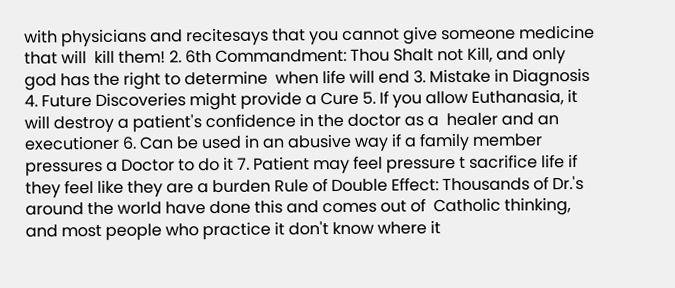with physicians and recitesays that you cannot give someone medicine that will  kill them! 2. 6th Commandment: Thou Shalt not Kill, and only god has the right to determine  when life will end 3. Mistake in Diagnosis 4. Future Discoveries might provide a Cure 5. If you allow Euthanasia, it will destroy a patient's confidence in the doctor as a  healer and an executioner 6. Can be used in an abusive way if a family member pressures a Doctor to do it 7. Patient may feel pressure t sacrifice life if they feel like they are a burden Rule of Double Effect: Thousands of Dr.'s around the world have done this and comes out of  Catholic thinking, and most people who practice it don't know where it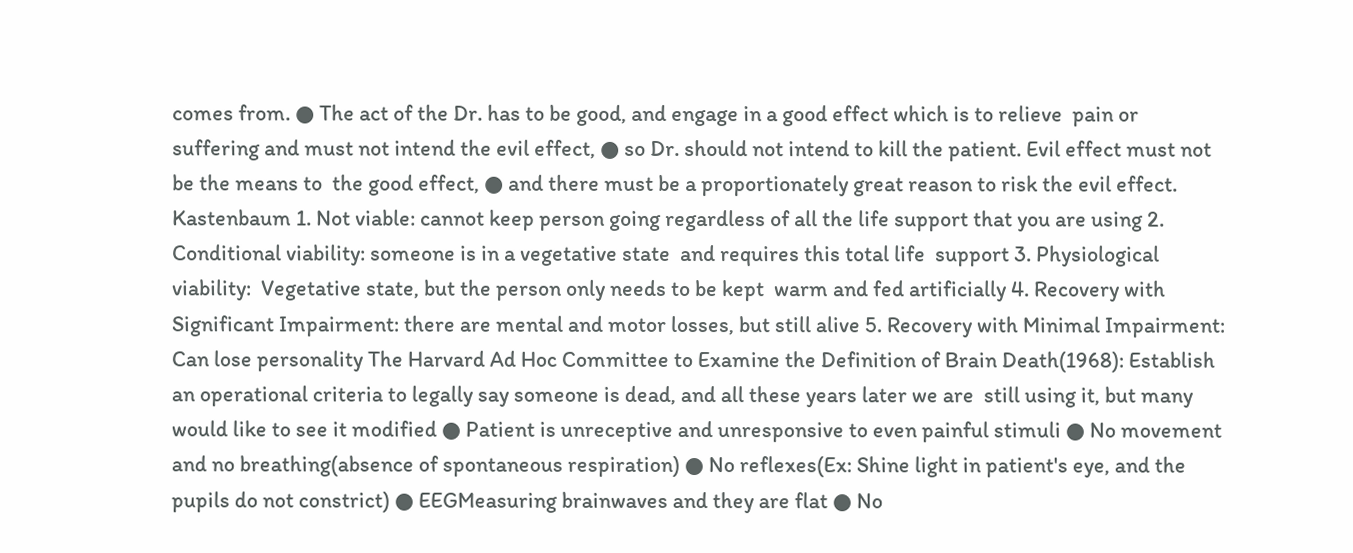comes from. ● The act of the Dr. has to be good, and engage in a good effect which is to relieve  pain or suffering and must not intend the evil effect, ● so Dr. should not intend to kill the patient. Evil effect must not be the means to  the good effect, ● and there must be a proportionately great reason to risk the evil effect. Kastenbaum 1. Not viable: cannot keep person going regardless of all the life support that you are using 2. Conditional viability: someone is in a vegetative state  and requires this total life  support 3. Physiological viability:  Vegetative state, but the person only needs to be kept  warm and fed artificially 4. Recovery with Significant Impairment: there are mental and motor losses, but still alive 5. Recovery with Minimal Impairment: Can lose personality The Harvard Ad Hoc Committee to Examine the Definition of Brain Death(1968): Establish an operational criteria to legally say someone is dead, and all these years later we are  still using it, but many would like to see it modified ● Patient is unreceptive and unresponsive to even painful stimuli ● No movement and no breathing(absence of spontaneous respiration) ● No reflexes(Ex: Shine light in patient's eye, and the pupils do not constrict) ● EEGMeasuring brainwaves and they are flat ● No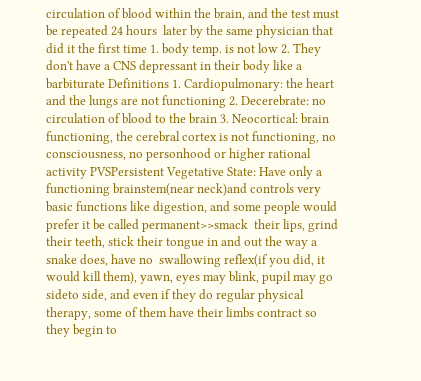circulation of blood within the brain, and the test must be repeated 24 hours  later by the same physician that did it the first time 1. body temp. is not low 2. They don't have a CNS depressant in their body like a barbiturate Definitions 1. Cardiopulmonary: the heart and the lungs are not functioning 2. Decerebrate: no circulation of blood to the brain 3. Neocortical: brain functioning, the cerebral cortex is not functioning, no  consciousness, no personhood or higher rational activity PVSPersistent Vegetative State: Have only a functioning brainstem(near neck)and controls very basic functions like digestion, and some people would prefer it be called permanent>>smack  their lips, grind their teeth, stick their tongue in and out the way a snake does, have no  swallowing reflex(if you did, it would kill them), yawn, eyes may blink, pupil may go sideto side, and even if they do regular physical therapy, some of them have their limbs contract so they begin to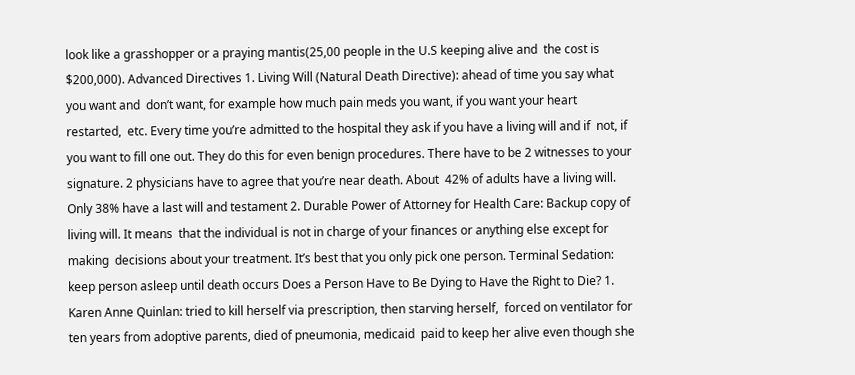look like a grasshopper or a praying mantis(25,00 people in the U.S keeping alive and  the cost is $200,000). Advanced Directives 1. Living Will (Natural Death Directive): ahead of time you say what you want and  don’t want, for example how much pain meds you want, if you want your heart restarted,  etc. Every time you’re admitted to the hospital they ask if you have a living will and if  not, if you want to fill one out. They do this for even benign procedures. There have to be 2 witnesses to your signature. 2 physicians have to agree that you’re near death. About  42% of adults have a living will. Only 38% have a last will and testament 2. Durable Power of Attorney for Health Care: Backup copy of living will. It means  that the individual is not in charge of your finances or anything else except for making  decisions about your treatment. It’s best that you only pick one person. Terminal Sedation: keep person asleep until death occurs Does a Person Have to Be Dying to Have the Right to Die? 1. Karen Anne Quinlan: tried to kill herself via prescription, then starving herself,  forced on ventilator for ten years from adoptive parents, died of pneumonia, medicaid  paid to keep her alive even though she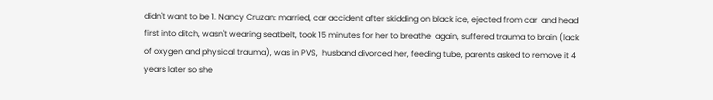didn't want to be 1. Nancy Cruzan: married, car accident after skidding on black ice, ejected from car  and head first into ditch, wasn't wearing seatbelt, took 15 minutes for her to breathe  again, suffered trauma to brain (lack of oxygen and physical trauma), was in PVS,  husband divorced her, feeding tube, parents asked to remove it 4 years later so she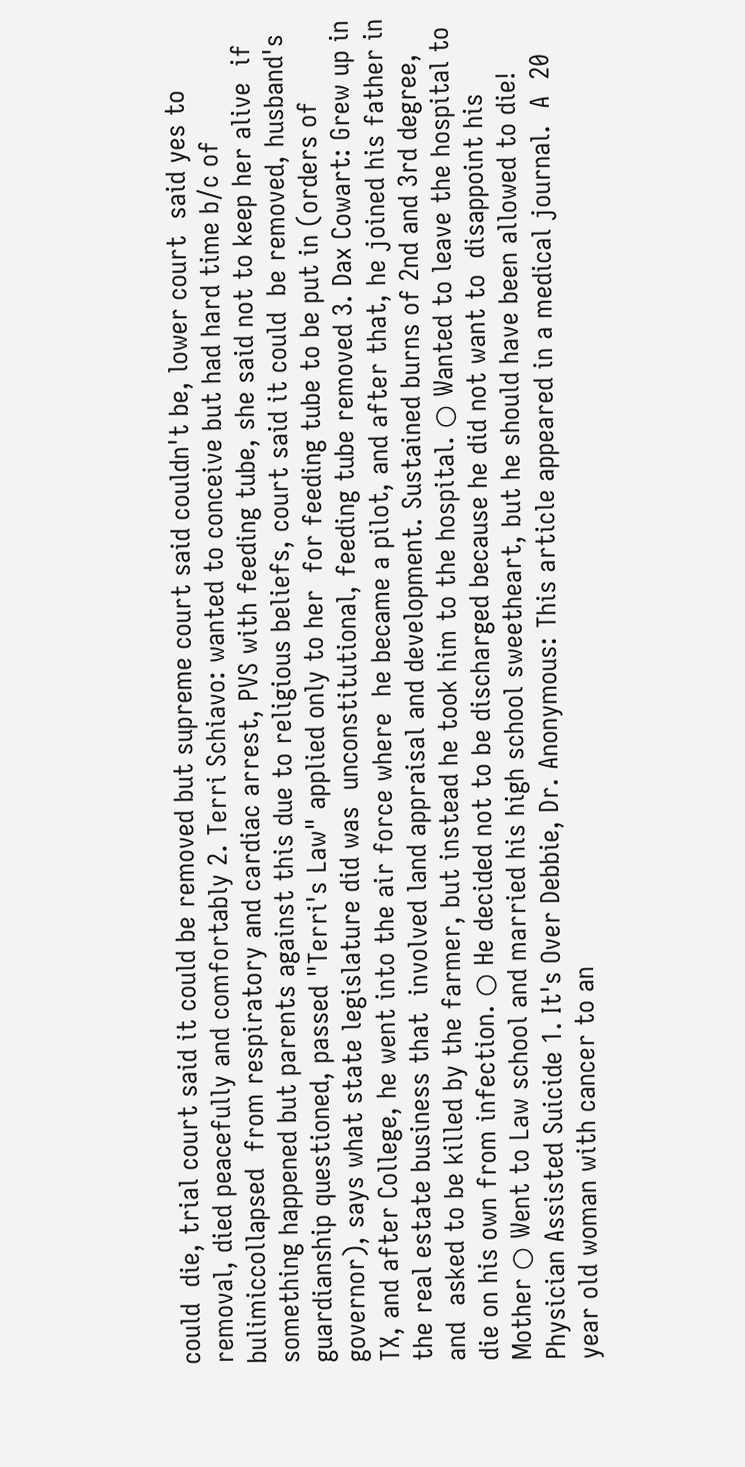could  die, trial court said it could be removed but supreme court said couldn't be, lower court  said yes to removal, died peacefully and comfortably 2. Terri Schiavo: wanted to conceive but had hard time b/c of bulimiccollapsed  from respiratory and cardiac arrest, PVS with feeding tube, she said not to keep her alive  if something happened but parents against this due to religious beliefs, court said it could  be removed, husband's guardianship questioned, passed "Terri's Law" applied only to her  for feeding tube to be put in (orders of governor), says what state legislature did was  unconstitutional, feeding tube removed 3. Dax Cowart: Grew up in TX, and after College, he went into the air force where  he became a pilot, and after that, he joined his father in the real estate business that  involved land appraisal and development. Sustained burns of 2nd and 3rd degree, and  asked to be killed by the farmer, but instead he took him to the hospital. ○ Wanted to leave the hospital to die on his own from infection. ○ He decided not to be discharged because he did not want to  disappoint his Mother ○ Went to Law school and married his high school sweetheart, but he should have been allowed to die! Physician Assisted Suicide 1. It's Over Debbie, Dr. Anonymous: This article appeared in a medical journal.  A  20 year old woman with cancer to an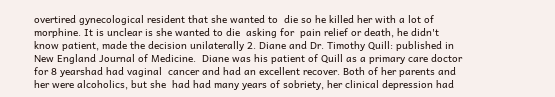overtired gynecological resident that she wanted to  die so he killed her with a lot of morphine. It is unclear is she wanted to die  asking for  pain relief or death, he didn't know patient, made the decision unilaterally 2. Diane and Dr. Timothy Quill: published in New England Journal of Medicine.  Diane was his patient of Quill as a primary care doctor for 8 yearshad had vaginal  cancer and had an excellent recover. Both of her parents and her were alcoholics, but she  had had many years of sobriety, her clinical depression had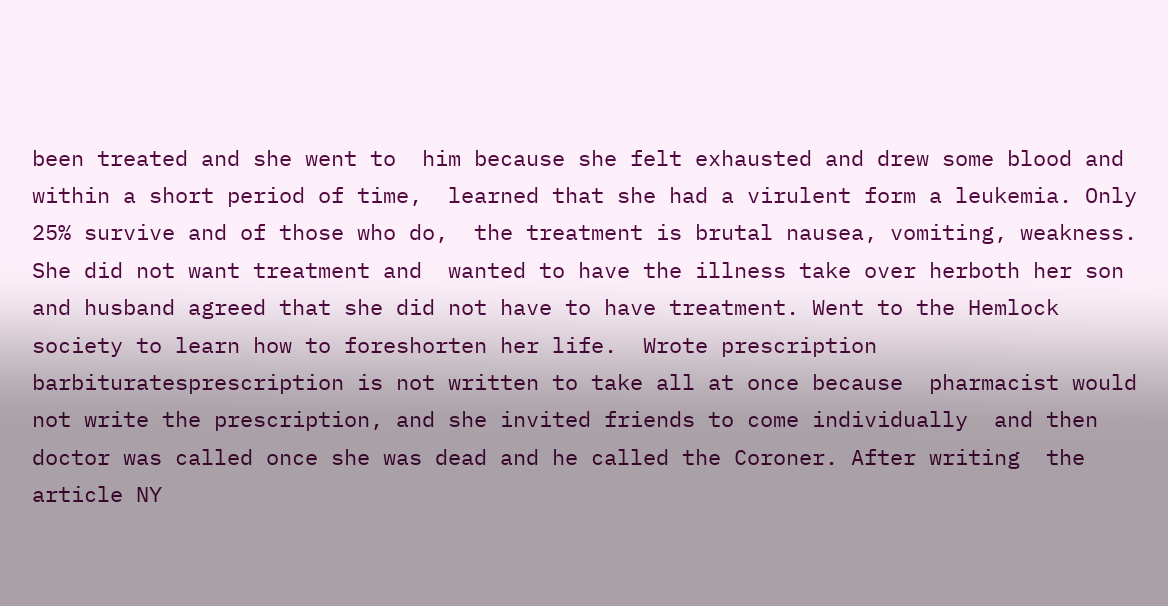been treated and she went to  him because she felt exhausted and drew some blood and within a short period of time,  learned that she had a virulent form a leukemia. Only 25% survive and of those who do,  the treatment is brutal nausea, vomiting, weakness. She did not want treatment and  wanted to have the illness take over herboth her son and husband agreed that she did not have to have treatment. Went to the Hemlock society to learn how to foreshorten her life.  Wrote prescription barbituratesprescription is not written to take all at once because  pharmacist would not write the prescription, and she invited friends to come individually  and then doctor was called once she was dead and he called the Coroner. After writing  the article NY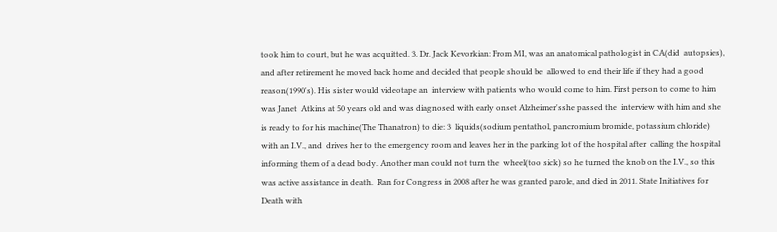took him to court, but he was acquitted. 3. Dr. Jack Kevorkian: From MI, was an anatomical pathologist in CA(did  autopsies), and after retirement he moved back home and decided that people should be  allowed to end their life if they had a good reason(1990's). His sister would videotape an  interview with patients who would come to him. First person to come to him was Janet  Atkins at 50 years old and was diagnosed with early onset Alzheimer'sshe passed the  interview with him and she is ready to for his machine(The Thanatron) to die: 3  liquids(sodium pentathol, pancromium bromide, potassium chloride) with an I.V., and  drives her to the emergency room and leaves her in the parking lot of the hospital after  calling the hospital informing them of a dead body. Another man could not turn the  wheel(too sick) so he turned the knob on the I.V., so this was active assistance in death.  Ran for Congress in 2008 after he was granted parole, and died in 2011. State Initiatives for Death with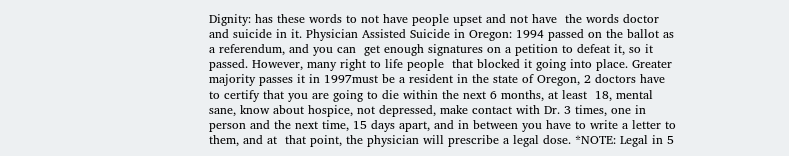Dignity: has these words to not have people upset and not have  the words doctor and suicide in it. Physician Assisted Suicide in Oregon: 1994 passed on the ballot as a referendum, and you can  get enough signatures on a petition to defeat it, so it passed. However, many right to life people  that blocked it going into place. Greater majority passes it in 1997must be a resident in the state of Oregon, 2 doctors have to certify that you are going to die within the next 6 months, at least  18, mental sane, know about hospice, not depressed, make contact with Dr. 3 times, one in  person and the next time, 15 days apart, and in between you have to write a letter to them, and at  that point, the physician will prescribe a legal dose. *NOTE: Legal in 5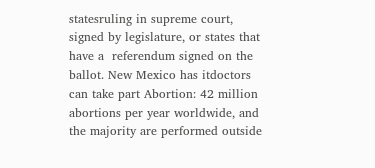statesruling in supreme court, signed by legislature, or states that have a  referendum signed on the ballot. New Mexico has itdoctors can take part Abortion: 42 million abortions per year worldwide, and the majority are performed outside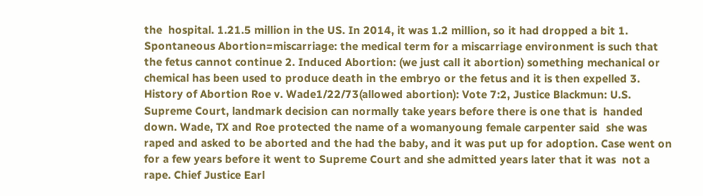the  hospital. 1.21.5 million in the US. In 2014, it was 1.2 million, so it had dropped a bit 1. Spontaneous Abortion=miscarriage: the medical term for a miscarriage environment is such that the fetus cannot continue 2. Induced Abortion: (we just call it abortion) something mechanical or chemical has been used to produce death in the embryo or the fetus and it is then expelled 3. History of Abortion Roe v. Wade1/22/73(allowed abortion): Vote 7:2, Justice Blackmun: U.S. Supreme Court, landmark decision can normally take years before there is one that is  handed down. Wade, TX and Roe protected the name of a womanyoung female carpenter said  she was raped and asked to be aborted and the had the baby, and it was put up for adoption. Case went on for a few years before it went to Supreme Court and she admitted years later that it was  not a rape. Chief Justice Earl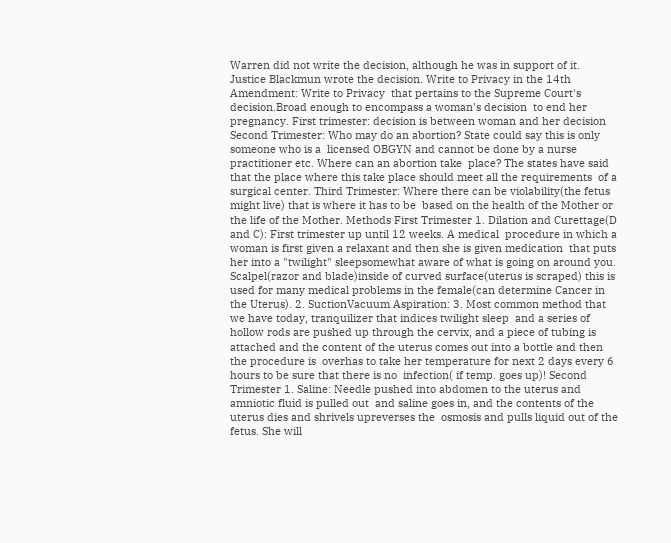Warren did not write the decision, although he was in support of it.  Justice Blackmun wrote the decision. Write to Privacy in the 14th Amendment: Write to Privacy  that pertains to the Supreme Court's decision.Broad enough to encompass a woman's decision  to end her pregnancy. First trimester: decision is between woman and her decision Second Trimester: Who may do an abortion? State could say this is only someone who is a  licensed OBGYN and cannot be done by a nurse practitioner etc. Where can an abortion take  place? The states have said that the place where this take place should meet all the requirements  of a surgical center. Third Trimester: Where there can be violability(the fetus might live) that is where it has to be  based on the health of the Mother or the life of the Mother. Methods First Trimester 1. Dilation and Curettage(D and C): First trimester up until 12 weeks. A medical  procedure in which a woman is first given a relaxant and then she is given medication  that puts her into a "twilight" sleepsomewhat aware of what is going on around you.  Scalpel(razor and blade)inside of curved surface(uterus is scraped) this is used for many medical problems in the female(can determine Cancer in the Uterus). 2. SuctionVacuum Aspiration: 3. Most common method that we have today, tranquilizer that indices twilight sleep  and a series of hollow rods are pushed up through the cervix, and a piece of tubing is  attached and the content of the uterus comes out into a bottle and then the procedure is  overhas to take her temperature for next 2 days every 6 hours to be sure that there is no  infection( if temp. goes up)! Second Trimester 1. Saline: Needle pushed into abdomen to the uterus and amniotic fluid is pulled out  and saline goes in, and the contents of the uterus dies and shrivels upreverses the  osmosis and pulls liquid out of the fetus. She will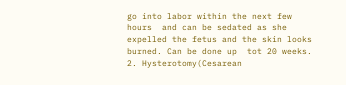go into labor within the next few hours  and can be sedated as she expelled the fetus and the skin looks burned. Can be done up  tot 20 weeks. 2. Hysterotomy(Cesarean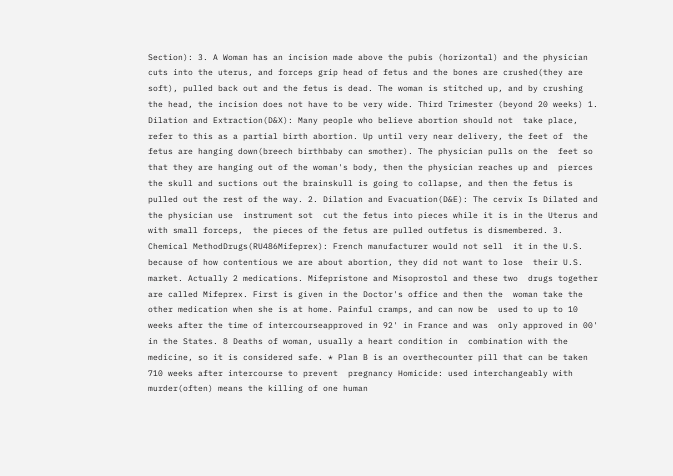Section): 3. A Woman has an incision made above the pubis (horizontal) and the physician  cuts into the uterus, and forceps grip head of fetus and the bones are crushed(they are  soft), pulled back out and the fetus is dead. The woman is stitched up, and by crushing  the head, the incision does not have to be very wide. Third Trimester (beyond 20 weeks) 1. Dilation and Extraction(D&X): Many people who believe abortion should not  take place, refer to this as a partial birth abortion. Up until very near delivery, the feet of  the fetus are hanging down(breech birthbaby can smother). The physician pulls on the  feet so that they are hanging out of the woman's body, then the physician reaches up and  pierces the skull and suctions out the brainskull is going to collapse, and then the fetus is pulled out the rest of the way. 2. Dilation and Evacuation(D&E): The cervix Is Dilated and the physician use  instrument sot  cut the fetus into pieces while it is in the Uterus and with small forceps,  the pieces of the fetus are pulled outfetus is dismembered. 3. Chemical MethodDrugs(RU486Mifeprex): French manufacturer would not sell  it in the U.S. because of how contentious we are about abortion, they did not want to lose  their U.S. market. Actually 2 medications. Mifepristone and Misoprostol and these two  drugs together are called Mifeprex. First is given in the Doctor's office and then the  woman take the other medication when she is at home. Painful cramps, and can now be  used to up to 10 weeks after the time of intercourseapproved in 92' in France and was  only approved in 00' in the States. 8 Deaths of woman, usually a heart condition in  combination with the medicine, so it is considered safe. * Plan B is an overthecounter pill that can be taken 710 weeks after intercourse to prevent  pregnancy Homicide: used interchangeably with murder(often) means the killing of one human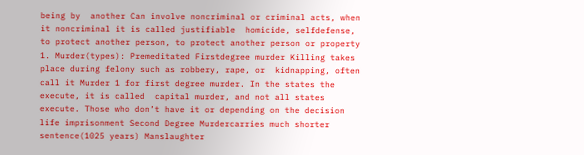being by  another Can involve noncriminal or criminal acts, when it noncriminal it is called justifiable  homicide, selfdefense, to protect another person, to protect another person or property 1. Murder(types): Premeditated Firstdegree murder Killing takes place during felony such as robbery, rape, or  kidnapping, often call it Murder 1 for first degree murder. In the states the execute, it is called  capital murder, and not all states execute. Those who don’t have it or depending on the decision life imprisonment Second Degree Murdercarries much shorter sentence(1025 years) Manslaughter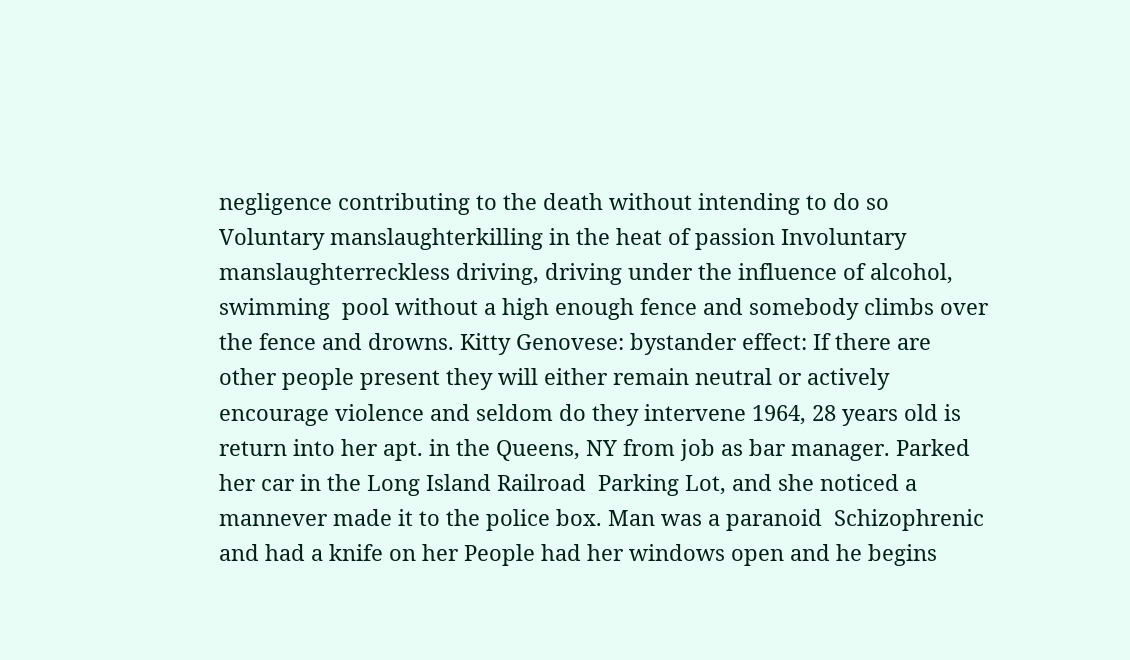negligence contributing to the death without intending to do so Voluntary manslaughterkilling in the heat of passion Involuntary manslaughterreckless driving, driving under the influence of alcohol, swimming  pool without a high enough fence and somebody climbs over the fence and drowns. Kitty Genovese: bystander effect: If there are other people present they will either remain neutral or actively encourage violence and seldom do they intervene 1964, 28 years old is return into her apt. in the Queens, NY from job as bar manager. Parked her car in the Long Island Railroad  Parking Lot, and she noticed a mannever made it to the police box. Man was a paranoid  Schizophrenic and had a knife on her People had her windows open and he begins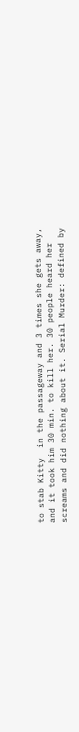to stab Kitty  in the passageway and 3 times she gets away, and it took him 30 min. to kill her. 30 people heard her screams and did nothing about it. Serial Murder: defined by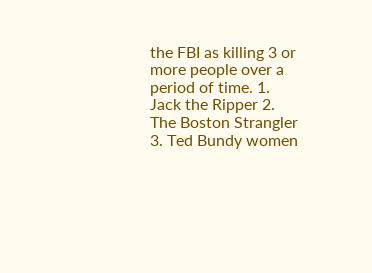the FBI as killing 3 or more people over a period of time. 1. Jack the Ripper 2. The Boston Strangler 3. Ted Bundy women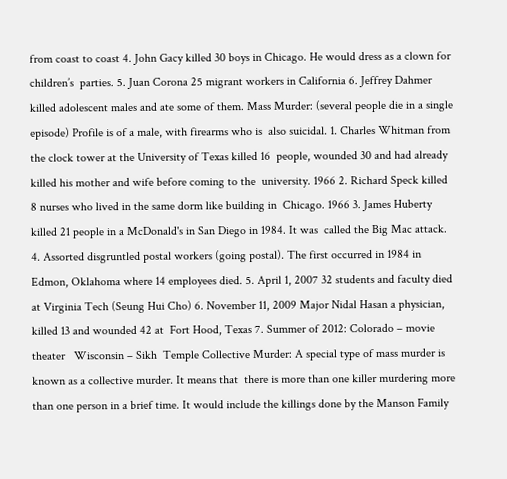from coast to coast 4. John Gacy killed 30 boys in Chicago. He would dress as a clown for children’s  parties. 5. Juan Corona 25 migrant workers in California 6. Jeffrey Dahmer killed adolescent males and ate some of them. Mass Murder: (several people die in a single episode) Profile is of a male, with firearms who is  also suicidal. 1. Charles Whitman from the clock tower at the University of Texas killed 16  people, wounded 30 and had already killed his mother and wife before coming to the  university. 1966 2. Richard Speck killed 8 nurses who lived in the same dorm like building in  Chicago. 1966 3. James Huberty killed 21 people in a McDonald's in San Diego in 1984. It was  called the Big Mac attack. 4. Assorted disgruntled postal workers (going postal). The first occurred in 1984 in  Edmon, Oklahoma where 14 employees died. 5. April 1, 2007 32 students and faculty died at Virginia Tech (Seung Hui Cho) 6. November 11, 2009 Major Nidal Hasan a physician, killed 13 and wounded 42 at  Fort Hood, Texas 7. Summer of 2012: Colorado – movie theater   Wisconsin – Sikh  Temple Collective Murder: A special type of mass murder is known as a collective murder. It means that  there is more than one killer murdering more than one person in a brief time. It would include the killings done by the Manson Family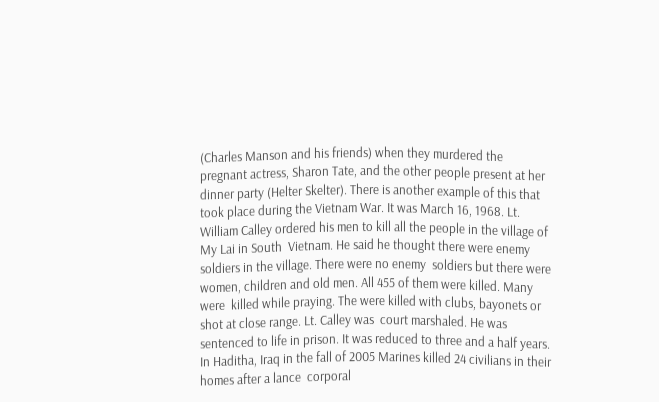(Charles Manson and his friends) when they murdered the  pregnant actress, Sharon Tate, and the other people present at her dinner party (Helter Skelter). There is another example of this that took place during the Vietnam War. It was March 16, 1968. Lt. William Calley ordered his men to kill all the people in the village of My Lai in South  Vietnam. He said he thought there were enemy soldiers in the village. There were no enemy  soldiers but there were women, children and old men. All 455 of them were killed. Many were  killed while praying. The were killed with clubs, bayonets or shot at close range. Lt. Calley was  court marshaled. He was sentenced to life in prison. It was reduced to three and a half years. In Haditha, Iraq in the fall of 2005 Marines killed 24 civilians in their homes after a lance  corporal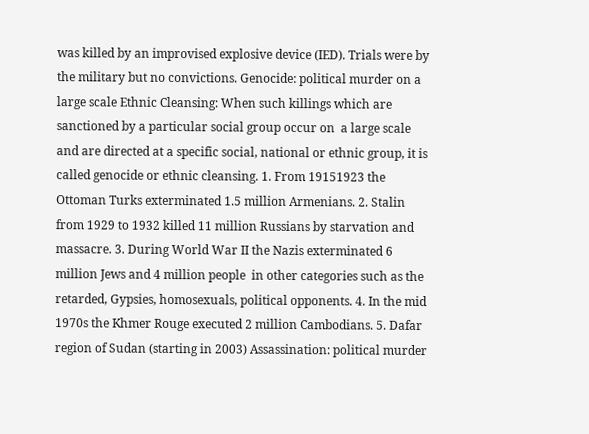was killed by an improvised explosive device (IED). Trials were by the military but no convictions. Genocide: political murder on a large scale Ethnic Cleansing: When such killings which are sanctioned by a particular social group occur on  a large scale and are directed at a specific social, national or ethnic group, it is called genocide or ethnic cleansing. 1. From 19151923 the Ottoman Turks exterminated 1.5 million Armenians. 2. Stalin  from 1929 to 1932 killed 11 million Russians by starvation and massacre. 3. During World War II the Nazis exterminated 6 million Jews and 4 million people  in other categories such as the retarded, Gypsies, homosexuals, political opponents. 4. In the mid 1970s the Khmer Rouge executed 2 million Cambodians. 5. Dafar region of Sudan (starting in 2003) Assassination: political murder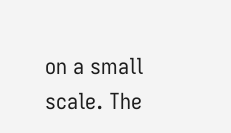on a small scale. The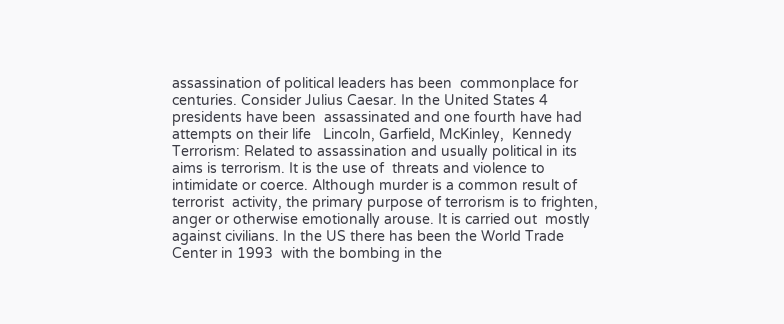assassination of political leaders has been  commonplace for centuries. Consider Julius Caesar. In the United States 4 presidents have been  assassinated and one fourth have had attempts on their life   Lincoln, Garfield, McKinley,  Kennedy Terrorism: Related to assassination and usually political in its aims is terrorism. It is the use of  threats and violence to intimidate or coerce. Although murder is a common result of terrorist  activity, the primary purpose of terrorism is to frighten, anger or otherwise emotionally arouse. It is carried out  mostly against civilians. In the US there has been the World Trade Center in 1993  with the bombing in the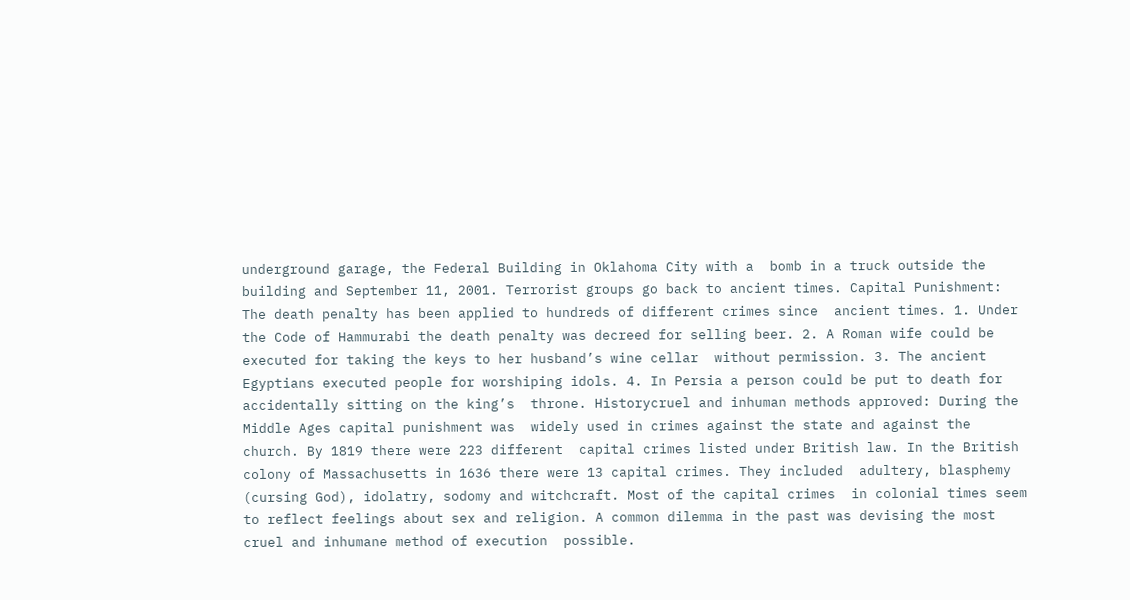underground garage, the Federal Building in Oklahoma City with a  bomb in a truck outside the building and September 11, 2001. Terrorist groups go back to ancient times. Capital Punishment: The death penalty has been applied to hundreds of different crimes since  ancient times. 1. Under the Code of Hammurabi the death penalty was decreed for selling beer. 2. A Roman wife could be executed for taking the keys to her husband’s wine cellar  without permission. 3. The ancient Egyptians executed people for worshiping idols. 4. In Persia a person could be put to death for accidentally sitting on the king’s  throne. Historycruel and inhuman methods approved: During the Middle Ages capital punishment was  widely used in crimes against the state and against the church. By 1819 there were 223 different  capital crimes listed under British law. In the British colony of Massachusetts in 1636 there were 13 capital crimes. They included  adultery, blasphemy (cursing God), idolatry, sodomy and witchcraft. Most of the capital crimes  in colonial times seem to reflect feelings about sex and religion. A common dilemma in the past was devising the most cruel and inhumane method of execution  possible.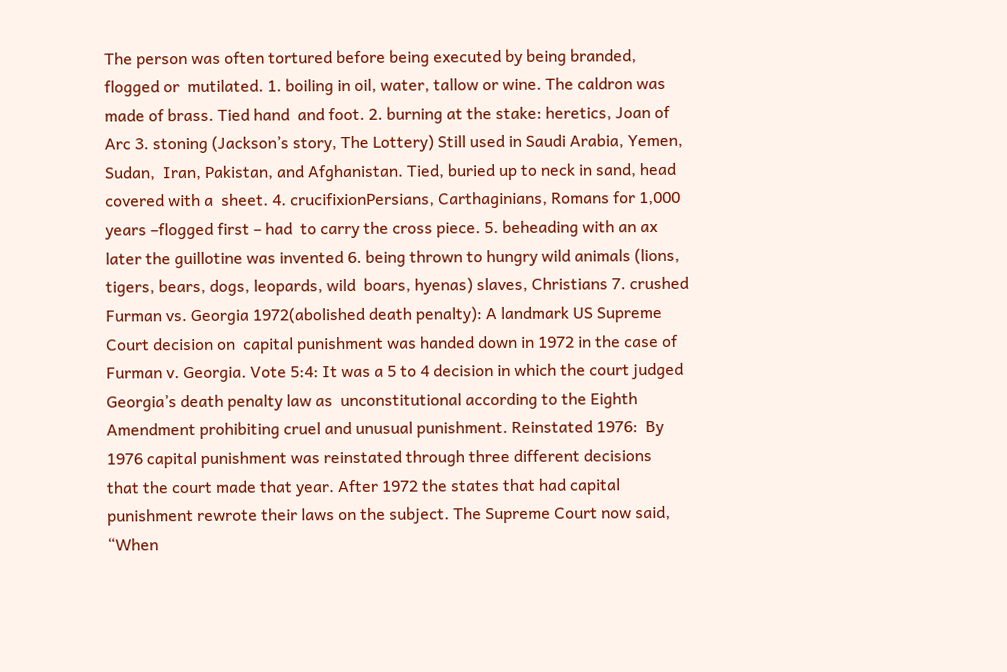The person was often tortured before being executed by being branded, flogged or  mutilated. 1. boiling in oil, water, tallow or wine. The caldron was made of brass. Tied hand  and foot. 2. burning at the stake: heretics, Joan of Arc 3. stoning (Jackson’s story, The Lottery) Still used in Saudi Arabia, Yemen, Sudan,  Iran, Pakistan, and Afghanistan. Tied, buried up to neck in sand, head covered with a  sheet. 4. crucifixionPersians, Carthaginians, Romans for 1,000 years –flogged first – had  to carry the cross piece. 5. beheading with an ax later the guillotine was invented 6. being thrown to hungry wild animals (lions, tigers, bears, dogs, leopards, wild  boars, hyenas) slaves, Christians 7. crushed Furman vs. Georgia 1972(abolished death penalty): A landmark US Supreme Court decision on  capital punishment was handed down in 1972 in the case of Furman v. Georgia. Vote 5:4: It was a 5 to 4 decision in which the court judged Georgia’s death penalty law as  unconstitutional according to the Eighth Amendment prohibiting cruel and unusual punishment. Reinstated 1976:  By 1976 capital punishment was reinstated through three different decisions  that the court made that year. After 1972 the states that had capital punishment rewrote their laws on the subject. The Supreme Court now said, “When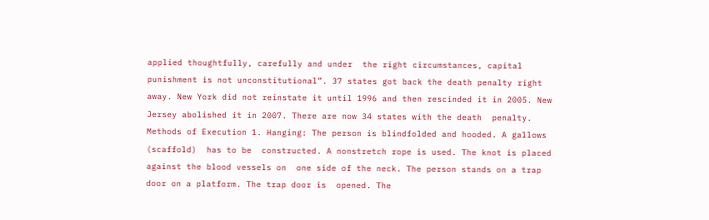applied thoughtfully, carefully and under  the right circumstances, capital punishment is not unconstitutional”. 37 states got back the death penalty right away. New York did not reinstate it until 1996 and then rescinded it in 2005. New Jersey abolished it in 2007. There are now 34 states with the death  penalty. Methods of Execution 1. Hanging: The person is blindfolded and hooded. A gallows (scaffold)  has to be  constructed. A nonstretch rope is used. The knot is placed against the blood vessels on  one side of the neck. The person stands on a trap door on a platform. The trap door is  opened. The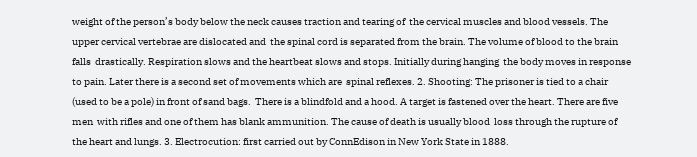weight of the person’s body below the neck causes traction and tearing of  the cervical muscles and blood vessels. The upper cervical vertebrae are dislocated and  the spinal cord is separated from the brain. The volume of blood to the brain falls  drastically. Respiration slows and the heartbeat slows and stops. Initially during hanging  the body moves in response to pain. Later there is a second set of movements which are  spinal reflexes. 2. Shooting: The prisoner is tied to a chair (used to be a pole) in front of sand bags.  There is a blindfold and a hood. A target is fastened over the heart. There are five men  with rifles and one of them has blank ammunition. The cause of death is usually blood  loss through the rupture of the heart and lungs. 3. Electrocution: first carried out by ConnEdison in New York State in 1888.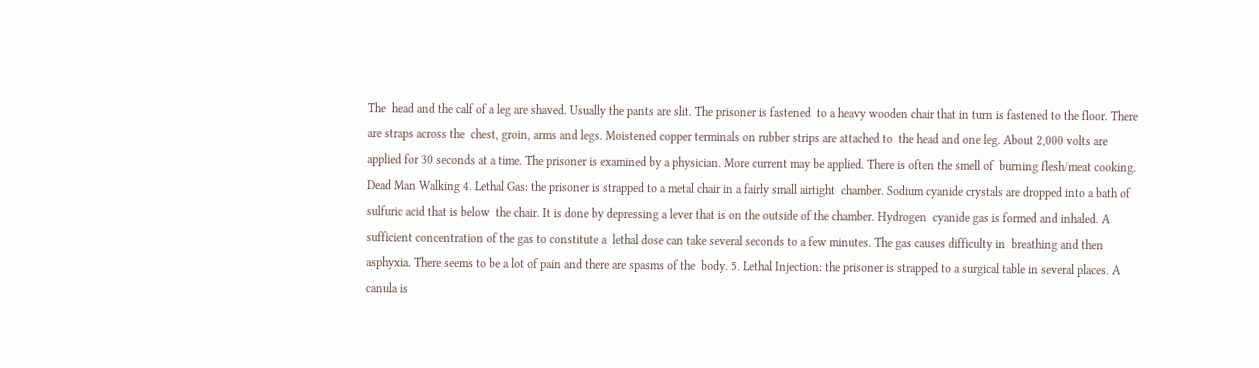The  head and the calf of a leg are shaved. Usually the pants are slit. The prisoner is fastened  to a heavy wooden chair that in turn is fastened to the floor. There are straps across the  chest, groin, arms and legs. Moistened copper terminals on rubber strips are attached to  the head and one leg. About 2,000 volts are applied for 30 seconds at a time. The prisoner is examined by a physician. More current may be applied. There is often the smell of  burning flesh/meat cooking. Dead Man Walking 4. Lethal Gas: the prisoner is strapped to a metal chair in a fairly small airtight  chamber. Sodium cyanide crystals are dropped into a bath of sulfuric acid that is below  the chair. It is done by depressing a lever that is on the outside of the chamber. Hydrogen  cyanide gas is formed and inhaled. A sufficient concentration of the gas to constitute a  lethal dose can take several seconds to a few minutes. The gas causes difficulty in  breathing and then asphyxia. There seems to be a lot of pain and there are spasms of the  body. 5. Lethal Injection: the prisoner is strapped to a surgical table in several places. A  canula is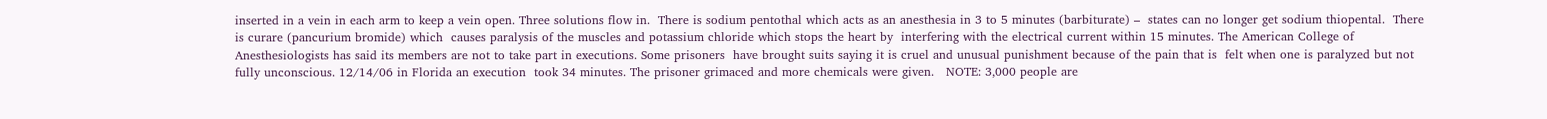inserted in a vein in each arm to keep a vein open. Three solutions flow in.  There is sodium pentothal which acts as an anesthesia in 3 to 5 minutes (barbiturate) –  states can no longer get sodium thiopental.  There is curare (pancurium bromide) which  causes paralysis of the muscles and potassium chloride which stops the heart by  interfering with the electrical current within 15 minutes. The American College of  Anesthesiologists has said its members are not to take part in executions. Some prisoners  have brought suits saying it is cruel and unusual punishment because of the pain that is  felt when one is paralyzed but not fully unconscious. 12/14/06 in Florida an execution  took 34 minutes. The prisoner grimaced and more chemicals were given.   NOTE: 3,000 people are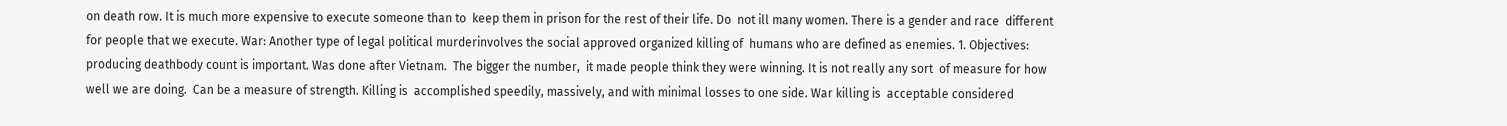on death row. It is much more expensive to execute someone than to  keep them in prison for the rest of their life. Do  not ill many women. There is a gender and race  different for people that we execute. War: Another type of legal political murderinvolves the social approved organized killing of  humans who are defined as enemies. 1. Objectives: producing deathbody count is important. Was done after Vietnam.  The bigger the number,  it made people think they were winning. It is not really any sort  of measure for how well we are doing.  Can be a measure of strength. Killing is  accomplished speedily, massively, and with minimal losses to one side. War killing is  acceptable considered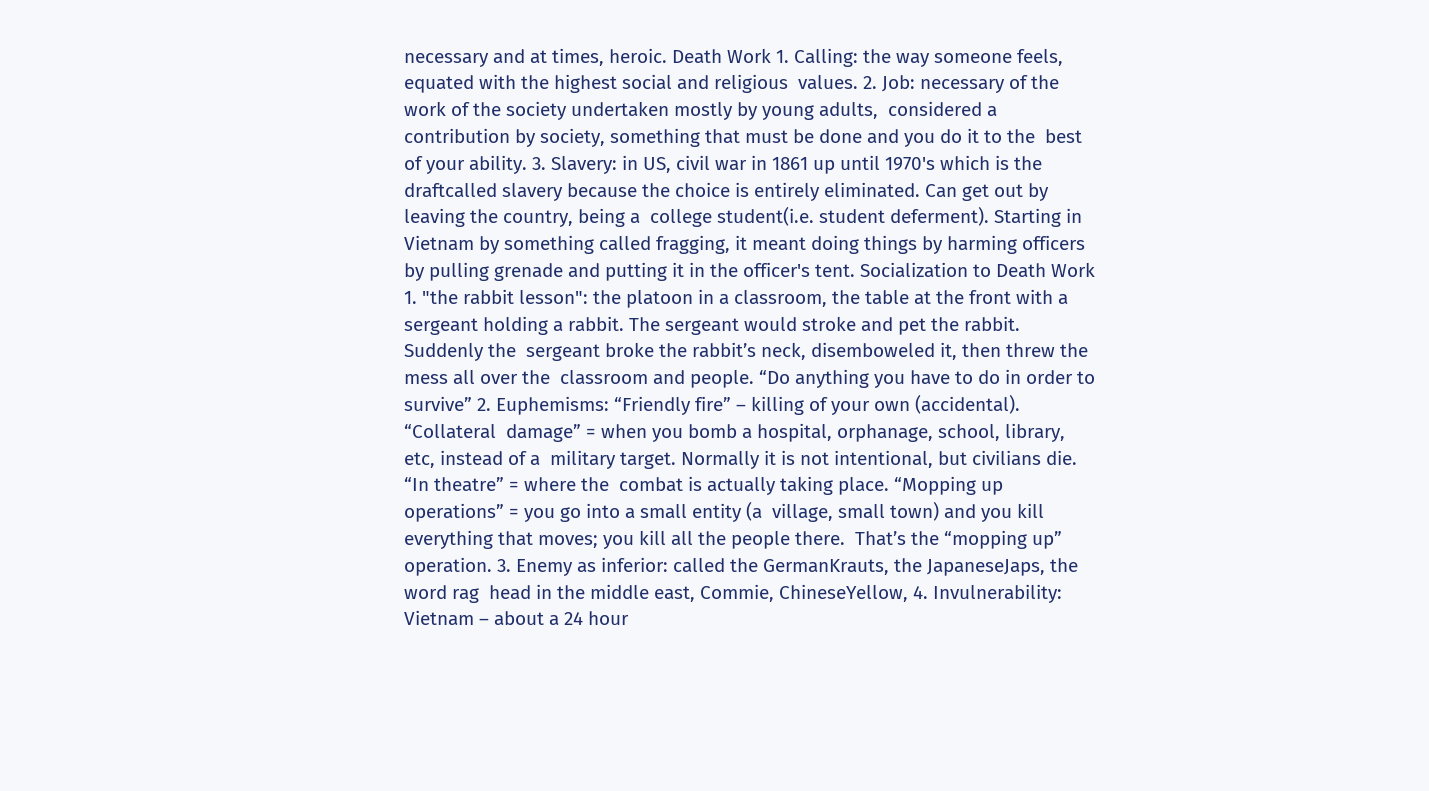necessary and at times, heroic. Death Work 1. Calling: the way someone feels, equated with the highest social and religious  values. 2. Job: necessary of the work of the society undertaken mostly by young adults,  considered a contribution by society, something that must be done and you do it to the  best of your ability. 3. Slavery: in US, civil war in 1861 up until 1970's which is the draftcalled slavery because the choice is entirely eliminated. Can get out by leaving the country, being a  college student(i.e. student deferment). Starting in Vietnam by something called fragging, it meant doing things by harming officers by pulling grenade and putting it in the officer's tent. Socialization to Death Work 1. "the rabbit lesson": the platoon in a classroom, the table at the front with a  sergeant holding a rabbit. The sergeant would stroke and pet the rabbit. Suddenly the  sergeant broke the rabbit’s neck, disemboweled it, then threw the mess all over the  classroom and people. “Do anything you have to do in order to survive” 2. Euphemisms: “Friendly fire” – killing of your own (accidental). “Collateral  damage” = when you bomb a hospital, orphanage, school, library, etc, instead of a  military target. Normally it is not intentional, but civilians die. “In theatre” = where the  combat is actually taking place. “Mopping up operations” = you go into a small entity (a  village, small town) and you kill everything that moves; you kill all the people there.  That’s the “mopping up” operation. 3. Enemy as inferior: called the GermanKrauts, the JapaneseJaps, the word rag  head in the middle east, Commie, ChineseYellow, 4. Invulnerability: Vietnam – about a 24 hour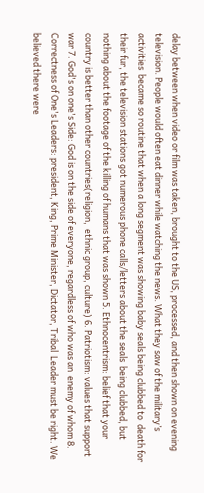delay between when video or film was taken, brought to the US, processed, and then shown on evening television. People would often eat dinner while watching the news. What they saw of the military’s activities  became so routine that when a long segment was showing baby seals being clubbed to  death for their fur, the television stations got numerous phone calls/letters about the seals  being clubbed, but nothing about the footage of the killing of humans that was shown 5. Ethnocentrism: belief that your country is better than other countries(religion,  ethnic group, culture) 6. Patriotism: values that support war 7. God's on one's Side: God is on the side of everyone, regardless of who was an  enemy of whom 8. Correctness of One's Leaders: president, King, Prime Minister, Dictator, Tribal  Leader must be right. We believed there were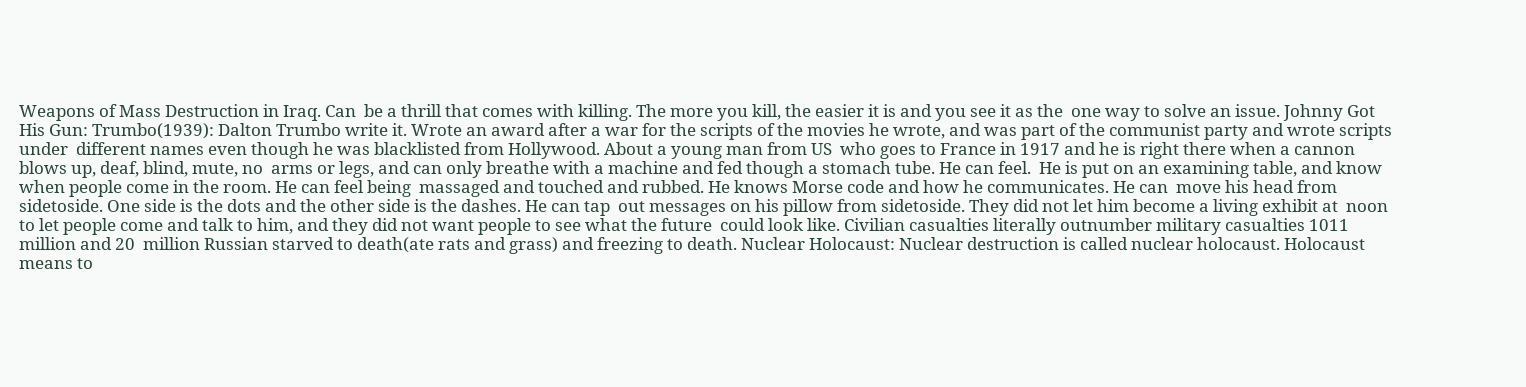Weapons of Mass Destruction in Iraq. Can  be a thrill that comes with killing. The more you kill, the easier it is and you see it as the  one way to solve an issue. Johnny Got His Gun: Trumbo(1939): Dalton Trumbo write it. Wrote an award after a war for the scripts of the movies he wrote, and was part of the communist party and wrote scripts under  different names even though he was blacklisted from Hollywood. About a young man from US  who goes to France in 1917 and he is right there when a cannon blows up, deaf, blind, mute, no  arms or legs, and can only breathe with a machine and fed though a stomach tube. He can feel.  He is put on an examining table, and know when people come in the room. He can feel being  massaged and touched and rubbed. He knows Morse code and how he communicates. He can  move his head from sidetoside. One side is the dots and the other side is the dashes. He can tap  out messages on his pillow from sidetoside. They did not let him become a living exhibit at  noon to let people come and talk to him, and they did not want people to see what the future  could look like. Civilian casualties literally outnumber military casualties 1011 million and 20  million Russian starved to death(ate rats and grass) and freezing to death. Nuclear Holocaust: Nuclear destruction is called nuclear holocaust. Holocaust means to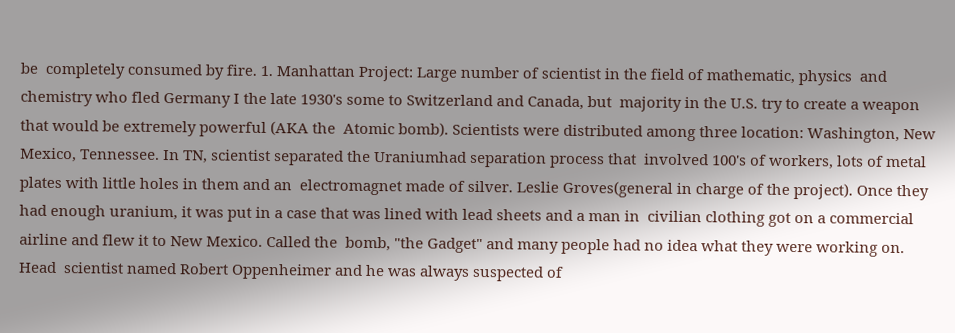be  completely consumed by fire. 1. Manhattan Project: Large number of scientist in the field of mathematic, physics  and chemistry who fled Germany I the late 1930's some to Switzerland and Canada, but  majority in the U.S. try to create a weapon that would be extremely powerful (AKA the  Atomic bomb). Scientists were distributed among three location: Washington, New  Mexico, Tennessee. In TN, scientist separated the Uraniumhad separation process that  involved 100's of workers, lots of metal plates with little holes in them and an  electromagnet made of silver. Leslie Groves(general in charge of the project). Once they  had enough uranium, it was put in a case that was lined with lead sheets and a man in  civilian clothing got on a commercial airline and flew it to New Mexico. Called the  bomb, "the Gadget" and many people had no idea what they were working on. Head  scientist named Robert Oppenheimer and he was always suspected of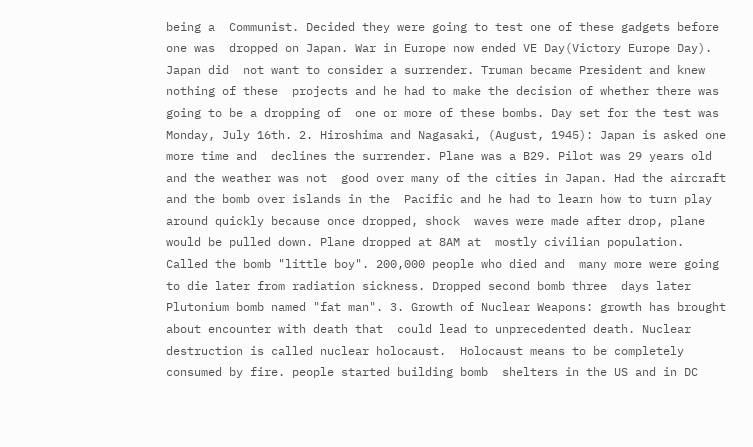being a  Communist. Decided they were going to test one of these gadgets before one was  dropped on Japan. War in Europe now ended VE Day(Victory Europe Day). Japan did  not want to consider a surrender. Truman became President and knew nothing of these  projects and he had to make the decision of whether there was going to be a dropping of  one or more of these bombs. Day set for the test was Monday, July 16th. 2. Hiroshima and Nagasaki, (August, 1945): Japan is asked one more time and  declines the surrender. Plane was a B29. Pilot was 29 years old and the weather was not  good over many of the cities in Japan. Had the aircraft and the bomb over islands in the  Pacific and he had to learn how to turn play around quickly because once dropped, shock  waves were made after drop, plane would be pulled down. Plane dropped at 8AM at  mostly civilian population. Called the bomb "little boy". 200,000 people who died and  many more were going to die later from radiation sickness. Dropped second bomb three  days later Plutonium bomb named "fat man". 3. Growth of Nuclear Weapons: growth has brought about encounter with death that  could lead to unprecedented death. Nuclear destruction is called nuclear holocaust.  Holocaust means to be completely consumed by fire. people started building bomb  shelters in the US and in DC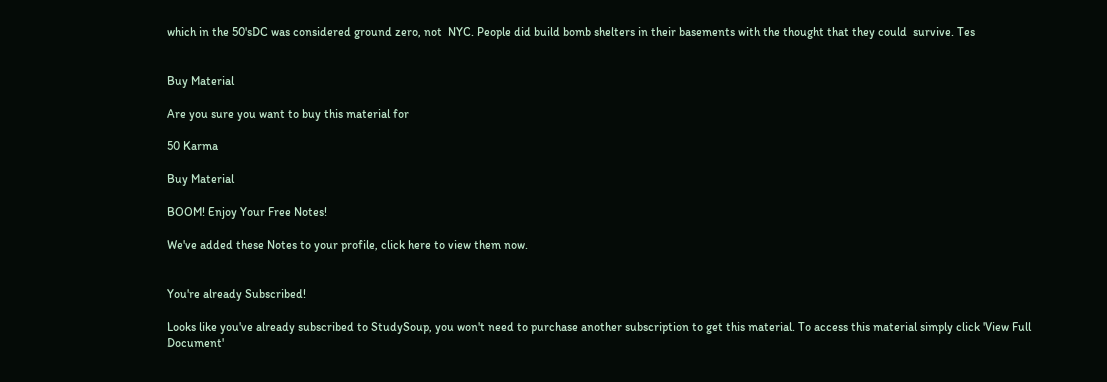which in the 50'sDC was considered ground zero, not  NYC. People did build bomb shelters in their basements with the thought that they could  survive. Tes


Buy Material

Are you sure you want to buy this material for

50 Karma

Buy Material

BOOM! Enjoy Your Free Notes!

We've added these Notes to your profile, click here to view them now.


You're already Subscribed!

Looks like you've already subscribed to StudySoup, you won't need to purchase another subscription to get this material. To access this material simply click 'View Full Document'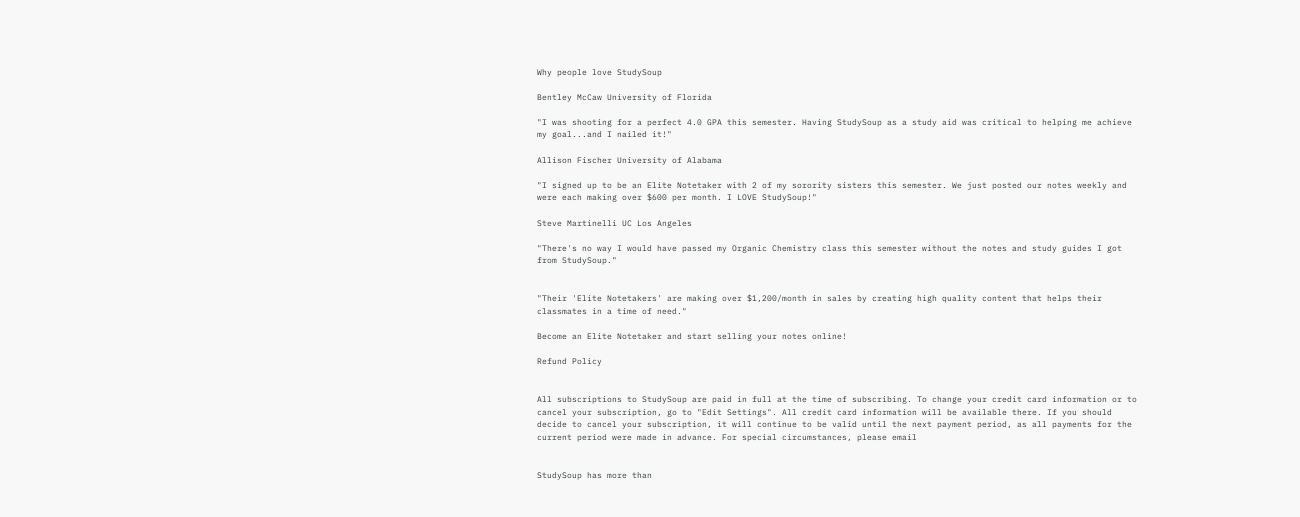Why people love StudySoup

Bentley McCaw University of Florida

"I was shooting for a perfect 4.0 GPA this semester. Having StudySoup as a study aid was critical to helping me achieve my goal...and I nailed it!"

Allison Fischer University of Alabama

"I signed up to be an Elite Notetaker with 2 of my sorority sisters this semester. We just posted our notes weekly and were each making over $600 per month. I LOVE StudySoup!"

Steve Martinelli UC Los Angeles

"There's no way I would have passed my Organic Chemistry class this semester without the notes and study guides I got from StudySoup."


"Their 'Elite Notetakers' are making over $1,200/month in sales by creating high quality content that helps their classmates in a time of need."

Become an Elite Notetaker and start selling your notes online!

Refund Policy


All subscriptions to StudySoup are paid in full at the time of subscribing. To change your credit card information or to cancel your subscription, go to "Edit Settings". All credit card information will be available there. If you should decide to cancel your subscription, it will continue to be valid until the next payment period, as all payments for the current period were made in advance. For special circumstances, please email


StudySoup has more than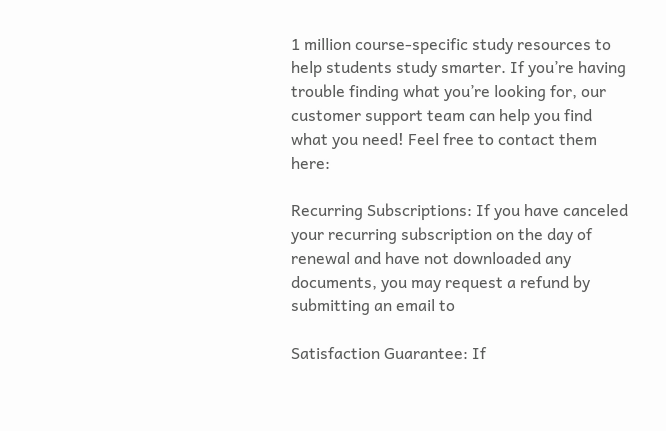1 million course-specific study resources to help students study smarter. If you’re having trouble finding what you’re looking for, our customer support team can help you find what you need! Feel free to contact them here:

Recurring Subscriptions: If you have canceled your recurring subscription on the day of renewal and have not downloaded any documents, you may request a refund by submitting an email to

Satisfaction Guarantee: If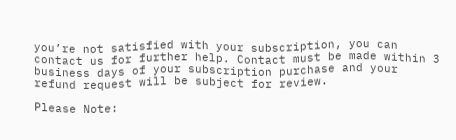you’re not satisfied with your subscription, you can contact us for further help. Contact must be made within 3 business days of your subscription purchase and your refund request will be subject for review.

Please Note: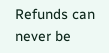Refunds can never be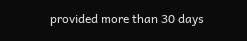provided more than 30 days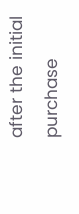after the initial purchase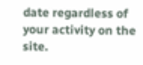date regardless of your activity on the site.